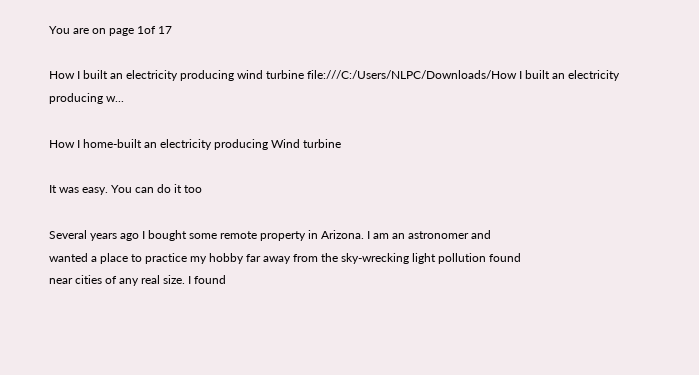You are on page 1of 17

How I built an electricity producing wind turbine file:///C:/Users/NLPC/Downloads/How I built an electricity producing w...

How I home-built an electricity producing Wind turbine

It was easy. You can do it too

Several years ago I bought some remote property in Arizona. I am an astronomer and
wanted a place to practice my hobby far away from the sky-wrecking light pollution found
near cities of any real size. I found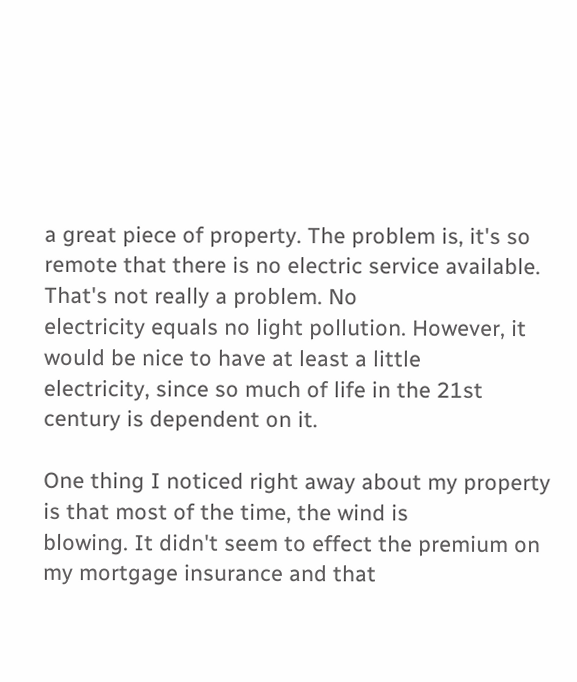a great piece of property. The problem is, it's so
remote that there is no electric service available. That's not really a problem. No
electricity equals no light pollution. However, it would be nice to have at least a little
electricity, since so much of life in the 21st century is dependent on it.

One thing I noticed right away about my property is that most of the time, the wind is
blowing. It didn't seem to effect the premium on my mortgage insurance and that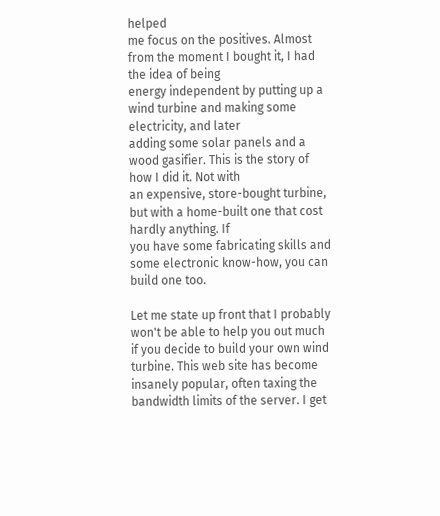helped
me focus on the positives. Almost from the moment I bought it, I had the idea of being
energy independent by putting up a wind turbine and making some electricity, and later
adding some solar panels and a wood gasifier. This is the story of how I did it. Not with
an expensive, store-bought turbine, but with a home-built one that cost hardly anything. If
you have some fabricating skills and some electronic know-how, you can build one too.

Let me state up front that I probably won't be able to help you out much if you decide to build your own wind turbine. This web site has become
insanely popular, often taxing the bandwidth limits of the server. I get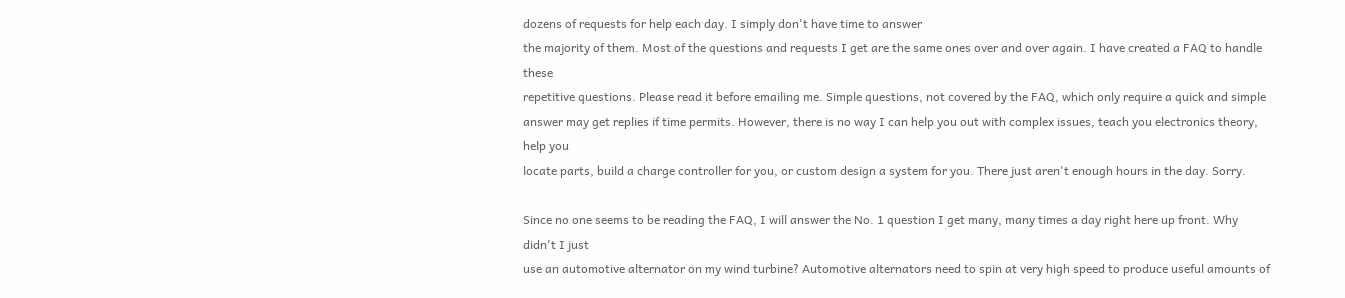dozens of requests for help each day. I simply don't have time to answer
the majority of them. Most of the questions and requests I get are the same ones over and over again. I have created a FAQ to handle these
repetitive questions. Please read it before emailing me. Simple questions, not covered by the FAQ, which only require a quick and simple
answer may get replies if time permits. However, there is no way I can help you out with complex issues, teach you electronics theory, help you
locate parts, build a charge controller for you, or custom design a system for you. There just aren't enough hours in the day. Sorry.

Since no one seems to be reading the FAQ, I will answer the No. 1 question I get many, many times a day right here up front. Why didn't I just
use an automotive alternator on my wind turbine? Automotive alternators need to spin at very high speed to produce useful amounts of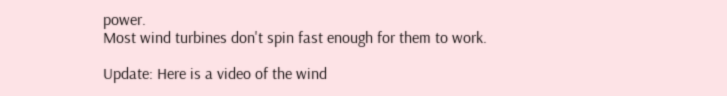power.
Most wind turbines don't spin fast enough for them to work.

Update: Here is a video of the wind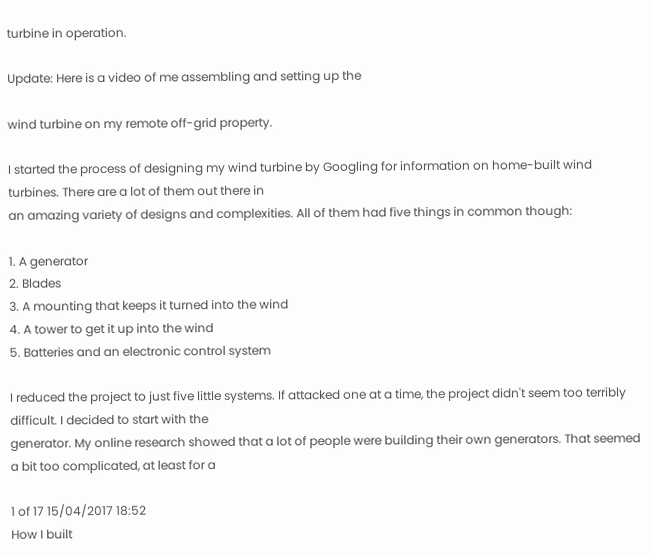turbine in operation.

Update: Here is a video of me assembling and setting up the

wind turbine on my remote off-grid property.

I started the process of designing my wind turbine by Googling for information on home-built wind turbines. There are a lot of them out there in
an amazing variety of designs and complexities. All of them had five things in common though:

1. A generator
2. Blades
3. A mounting that keeps it turned into the wind
4. A tower to get it up into the wind
5. Batteries and an electronic control system

I reduced the project to just five little systems. If attacked one at a time, the project didn't seem too terribly difficult. I decided to start with the
generator. My online research showed that a lot of people were building their own generators. That seemed a bit too complicated, at least for a

1 of 17 15/04/2017 18:52
How I built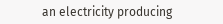an electricity producing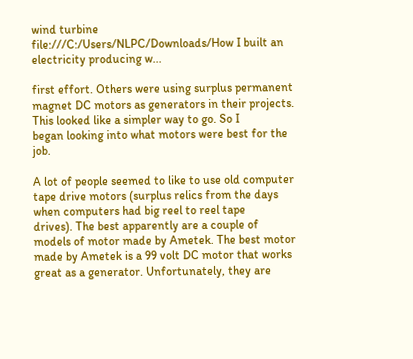wind turbine file:///C:/Users/NLPC/Downloads/How I built an electricity producing w...

first effort. Others were using surplus permanent magnet DC motors as generators in their projects. This looked like a simpler way to go. So I
began looking into what motors were best for the job.

A lot of people seemed to like to use old computer tape drive motors (surplus relics from the days when computers had big reel to reel tape
drives). The best apparently are a couple of models of motor made by Ametek. The best motor made by Ametek is a 99 volt DC motor that works
great as a generator. Unfortunately, they are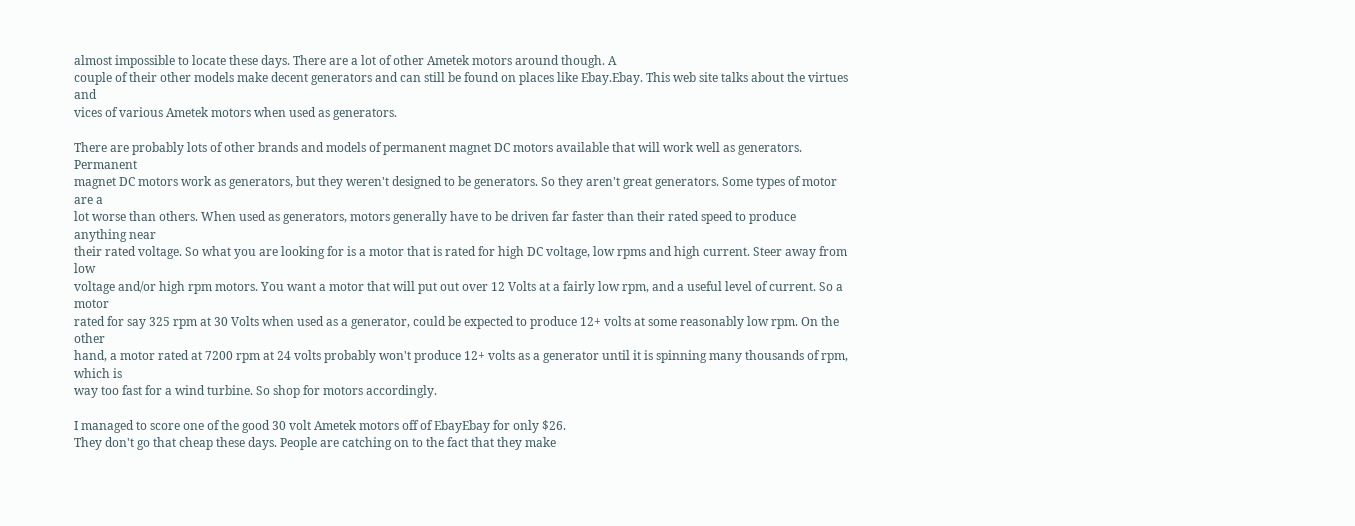almost impossible to locate these days. There are a lot of other Ametek motors around though. A
couple of their other models make decent generators and can still be found on places like Ebay.Ebay. This web site talks about the virtues and
vices of various Ametek motors when used as generators.

There are probably lots of other brands and models of permanent magnet DC motors available that will work well as generators. Permanent
magnet DC motors work as generators, but they weren't designed to be generators. So they aren't great generators. Some types of motor are a
lot worse than others. When used as generators, motors generally have to be driven far faster than their rated speed to produce anything near
their rated voltage. So what you are looking for is a motor that is rated for high DC voltage, low rpms and high current. Steer away from low
voltage and/or high rpm motors. You want a motor that will put out over 12 Volts at a fairly low rpm, and a useful level of current. So a motor
rated for say 325 rpm at 30 Volts when used as a generator, could be expected to produce 12+ volts at some reasonably low rpm. On the other
hand, a motor rated at 7200 rpm at 24 volts probably won't produce 12+ volts as a generator until it is spinning many thousands of rpm, which is
way too fast for a wind turbine. So shop for motors accordingly.

I managed to score one of the good 30 volt Ametek motors off of EbayEbay for only $26.
They don't go that cheap these days. People are catching on to the fact that they make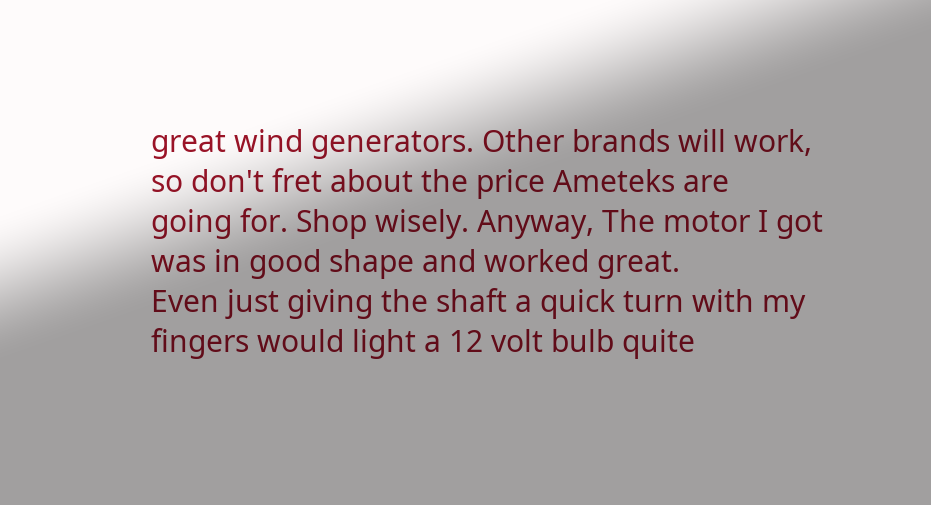great wind generators. Other brands will work, so don't fret about the price Ameteks are
going for. Shop wisely. Anyway, The motor I got was in good shape and worked great.
Even just giving the shaft a quick turn with my fingers would light a 12 volt bulb quite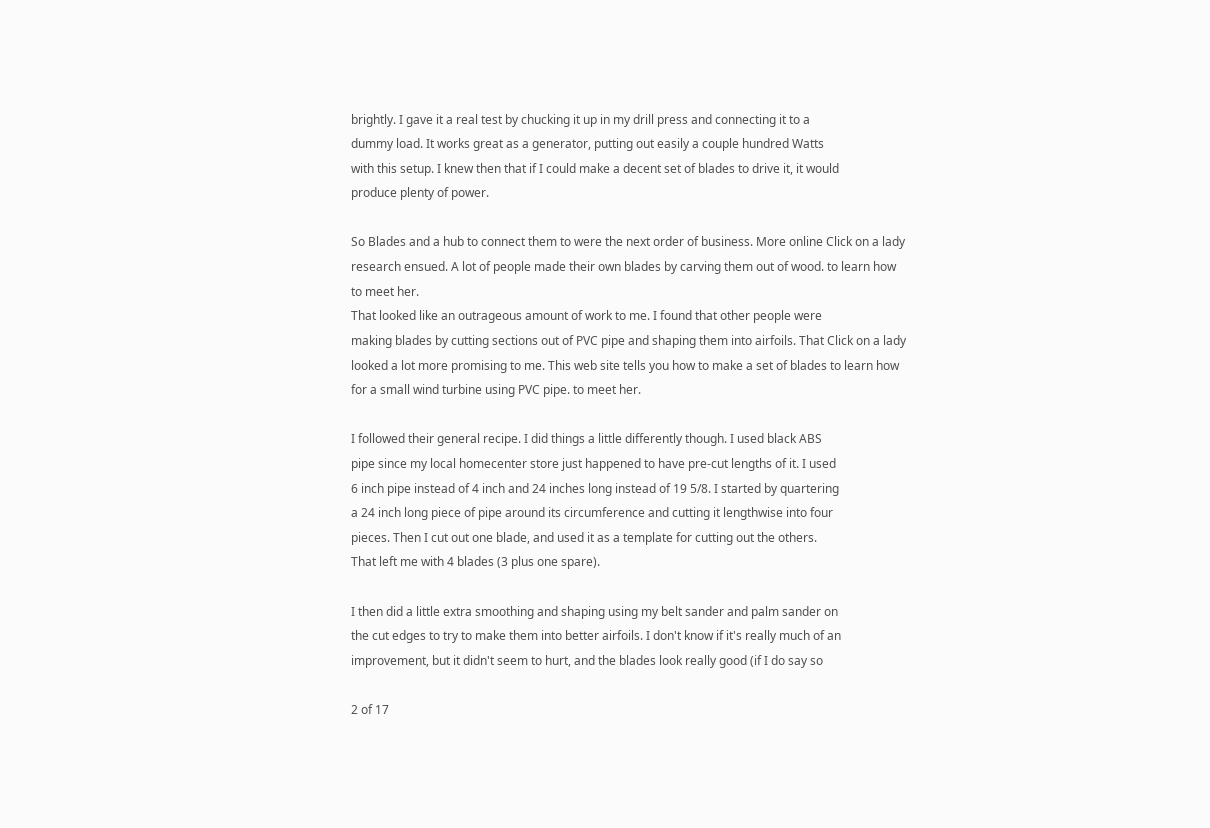brightly. I gave it a real test by chucking it up in my drill press and connecting it to a
dummy load. It works great as a generator, putting out easily a couple hundred Watts
with this setup. I knew then that if I could make a decent set of blades to drive it, it would
produce plenty of power.

So Blades and a hub to connect them to were the next order of business. More online Click on a lady
research ensued. A lot of people made their own blades by carving them out of wood. to learn how
to meet her.
That looked like an outrageous amount of work to me. I found that other people were
making blades by cutting sections out of PVC pipe and shaping them into airfoils. That Click on a lady
looked a lot more promising to me. This web site tells you how to make a set of blades to learn how
for a small wind turbine using PVC pipe. to meet her.

I followed their general recipe. I did things a little differently though. I used black ABS
pipe since my local homecenter store just happened to have pre-cut lengths of it. I used
6 inch pipe instead of 4 inch and 24 inches long instead of 19 5/8. I started by quartering
a 24 inch long piece of pipe around its circumference and cutting it lengthwise into four
pieces. Then I cut out one blade, and used it as a template for cutting out the others.
That left me with 4 blades (3 plus one spare).

I then did a little extra smoothing and shaping using my belt sander and palm sander on
the cut edges to try to make them into better airfoils. I don't know if it's really much of an
improvement, but it didn't seem to hurt, and the blades look really good (if I do say so

2 of 17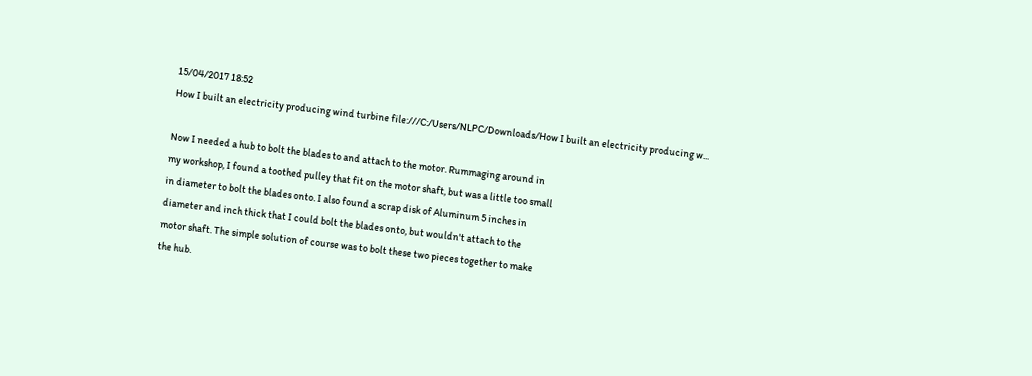15/04/2017 18:52
How I built an electricity producing wind turbine file:///C:/Users/NLPC/Downloads/How I built an electricity producing w...

Now I needed a hub to bolt the blades to and attach to the motor. Rummaging around in
my workshop, I found a toothed pulley that fit on the motor shaft, but was a little too small
in diameter to bolt the blades onto. I also found a scrap disk of Aluminum 5 inches in
diameter and inch thick that I could bolt the blades onto, but wouldn't attach to the
motor shaft. The simple solution of course was to bolt these two pieces together to make
the hub.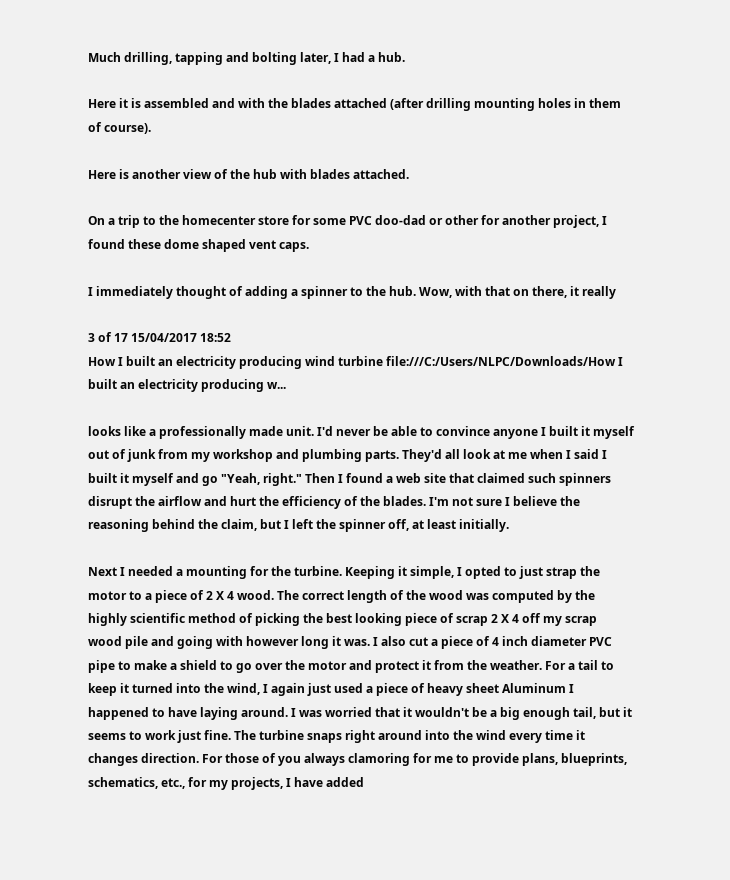Much drilling, tapping and bolting later, I had a hub.

Here it is assembled and with the blades attached (after drilling mounting holes in them
of course).

Here is another view of the hub with blades attached.

On a trip to the homecenter store for some PVC doo-dad or other for another project, I
found these dome shaped vent caps.

I immediately thought of adding a spinner to the hub. Wow, with that on there, it really

3 of 17 15/04/2017 18:52
How I built an electricity producing wind turbine file:///C:/Users/NLPC/Downloads/How I built an electricity producing w...

looks like a professionally made unit. I'd never be able to convince anyone I built it myself
out of junk from my workshop and plumbing parts. They'd all look at me when I said I
built it myself and go "Yeah, right." Then I found a web site that claimed such spinners
disrupt the airflow and hurt the efficiency of the blades. I'm not sure I believe the
reasoning behind the claim, but I left the spinner off, at least initially.

Next I needed a mounting for the turbine. Keeping it simple, I opted to just strap the
motor to a piece of 2 X 4 wood. The correct length of the wood was computed by the
highly scientific method of picking the best looking piece of scrap 2 X 4 off my scrap
wood pile and going with however long it was. I also cut a piece of 4 inch diameter PVC
pipe to make a shield to go over the motor and protect it from the weather. For a tail to
keep it turned into the wind, I again just used a piece of heavy sheet Aluminum I
happened to have laying around. I was worried that it wouldn't be a big enough tail, but it
seems to work just fine. The turbine snaps right around into the wind every time it
changes direction. For those of you always clamoring for me to provide plans, blueprints,
schematics, etc., for my projects, I have added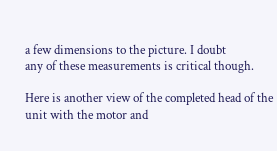a few dimensions to the picture. I doubt
any of these measurements is critical though.

Here is another view of the completed head of the unit with the motor and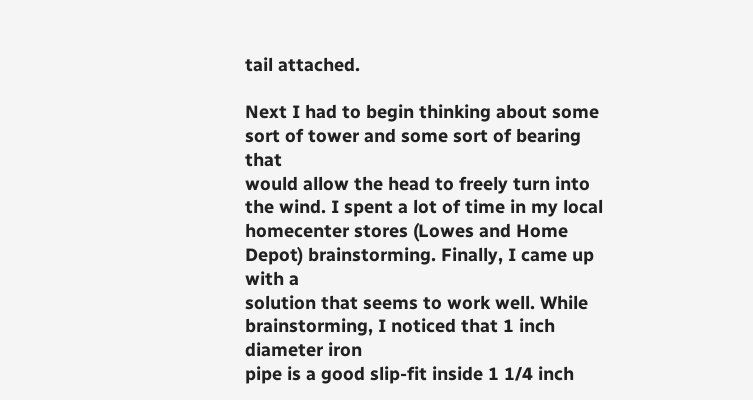tail attached.

Next I had to begin thinking about some sort of tower and some sort of bearing that
would allow the head to freely turn into the wind. I spent a lot of time in my local
homecenter stores (Lowes and Home Depot) brainstorming. Finally, I came up with a
solution that seems to work well. While brainstorming, I noticed that 1 inch diameter iron
pipe is a good slip-fit inside 1 1/4 inch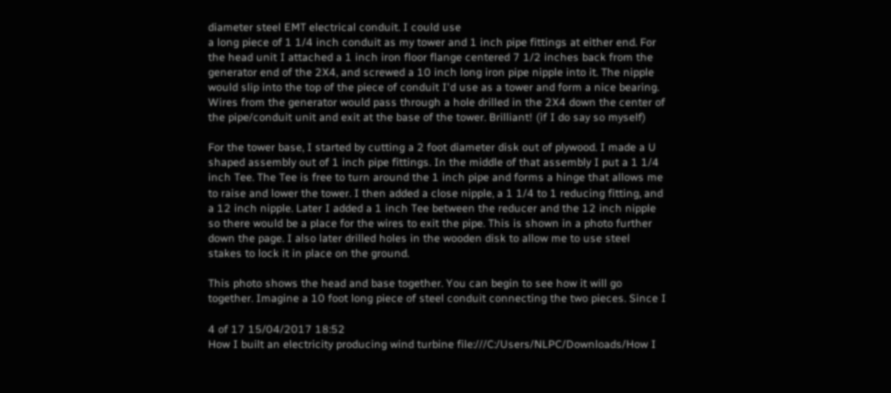diameter steel EMT electrical conduit. I could use
a long piece of 1 1/4 inch conduit as my tower and 1 inch pipe fittings at either end. For
the head unit I attached a 1 inch iron floor flange centered 7 1/2 inches back from the
generator end of the 2X4, and screwed a 10 inch long iron pipe nipple into it. The nipple
would slip into the top of the piece of conduit I'd use as a tower and form a nice bearing.
Wires from the generator would pass through a hole drilled in the 2X4 down the center of
the pipe/conduit unit and exit at the base of the tower. Brilliant! (if I do say so myself)

For the tower base, I started by cutting a 2 foot diameter disk out of plywood. I made a U
shaped assembly out of 1 inch pipe fittings. In the middle of that assembly I put a 1 1/4
inch Tee. The Tee is free to turn around the 1 inch pipe and forms a hinge that allows me
to raise and lower the tower. I then added a close nipple, a 1 1/4 to 1 reducing fitting, and
a 12 inch nipple. Later I added a 1 inch Tee between the reducer and the 12 inch nipple
so there would be a place for the wires to exit the pipe. This is shown in a photo further
down the page. I also later drilled holes in the wooden disk to allow me to use steel
stakes to lock it in place on the ground.

This photo shows the head and base together. You can begin to see how it will go
together. Imagine a 10 foot long piece of steel conduit connecting the two pieces. Since I

4 of 17 15/04/2017 18:52
How I built an electricity producing wind turbine file:///C:/Users/NLPC/Downloads/How I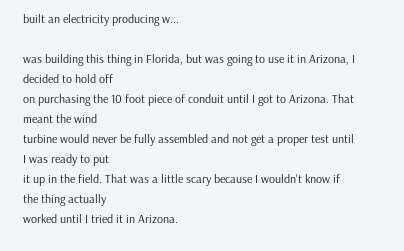built an electricity producing w...

was building this thing in Florida, but was going to use it in Arizona, I decided to hold off
on purchasing the 10 foot piece of conduit until I got to Arizona. That meant the wind
turbine would never be fully assembled and not get a proper test until I was ready to put
it up in the field. That was a little scary because I wouldn't know if the thing actually
worked until I tried it in Arizona.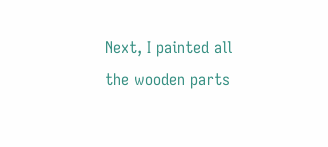Next, I painted all the wooden parts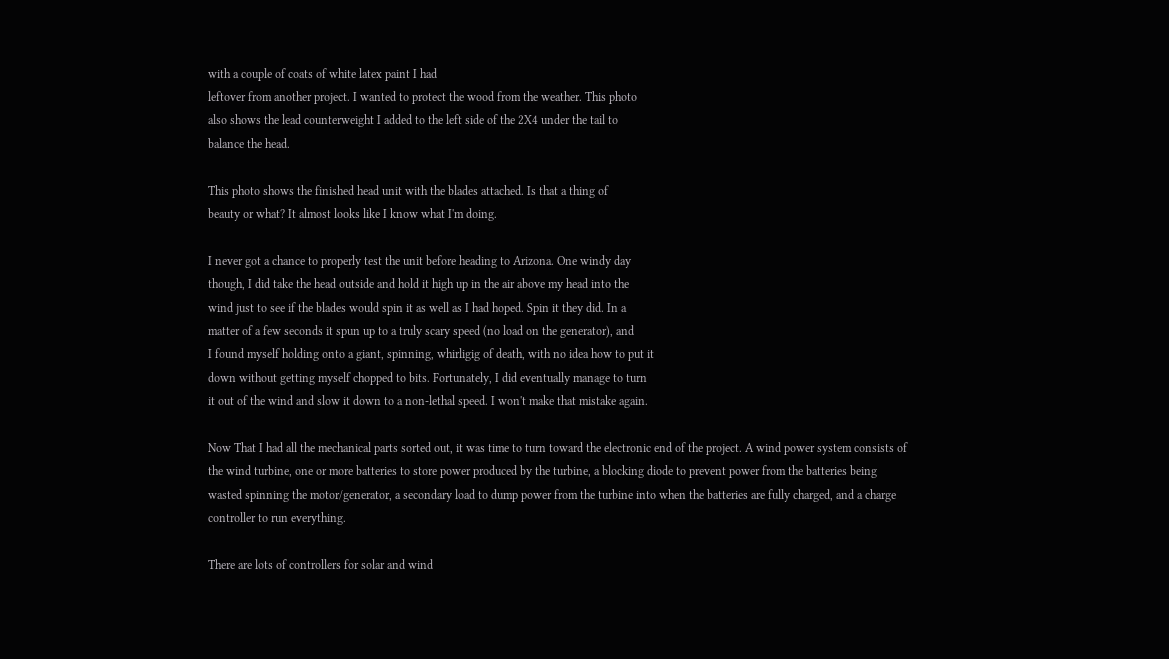with a couple of coats of white latex paint I had
leftover from another project. I wanted to protect the wood from the weather. This photo
also shows the lead counterweight I added to the left side of the 2X4 under the tail to
balance the head.

This photo shows the finished head unit with the blades attached. Is that a thing of
beauty or what? It almost looks like I know what I'm doing.

I never got a chance to properly test the unit before heading to Arizona. One windy day
though, I did take the head outside and hold it high up in the air above my head into the
wind just to see if the blades would spin it as well as I had hoped. Spin it they did. In a
matter of a few seconds it spun up to a truly scary speed (no load on the generator), and
I found myself holding onto a giant, spinning, whirligig of death, with no idea how to put it
down without getting myself chopped to bits. Fortunately, I did eventually manage to turn
it out of the wind and slow it down to a non-lethal speed. I won't make that mistake again.

Now That I had all the mechanical parts sorted out, it was time to turn toward the electronic end of the project. A wind power system consists of
the wind turbine, one or more batteries to store power produced by the turbine, a blocking diode to prevent power from the batteries being
wasted spinning the motor/generator, a secondary load to dump power from the turbine into when the batteries are fully charged, and a charge
controller to run everything.

There are lots of controllers for solar and wind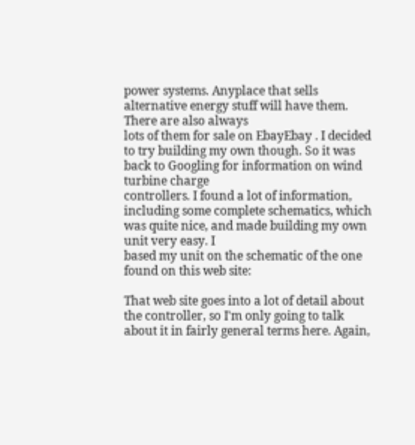power systems. Anyplace that sells alternative energy stuff will have them. There are also always
lots of them for sale on EbayEbay . I decided to try building my own though. So it was back to Googling for information on wind turbine charge
controllers. I found a lot of information, including some complete schematics, which was quite nice, and made building my own unit very easy. I
based my unit on the schematic of the one found on this web site:

That web site goes into a lot of detail about the controller, so I'm only going to talk about it in fairly general terms here. Again,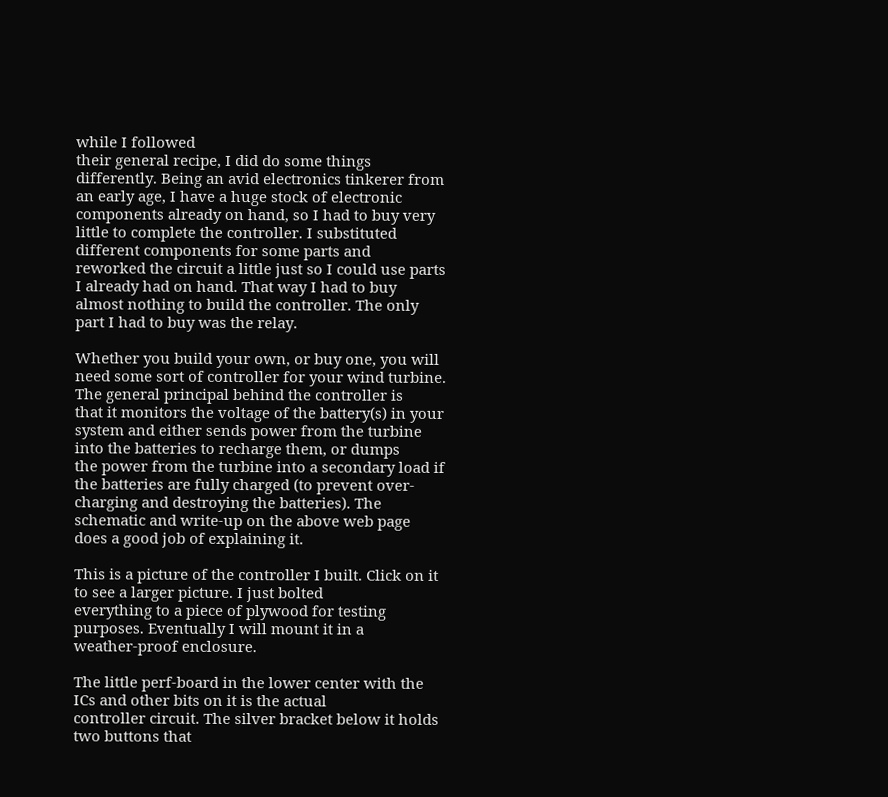while I followed
their general recipe, I did do some things differently. Being an avid electronics tinkerer from an early age, I have a huge stock of electronic
components already on hand, so I had to buy very little to complete the controller. I substituted different components for some parts and
reworked the circuit a little just so I could use parts I already had on hand. That way I had to buy almost nothing to build the controller. The only
part I had to buy was the relay.

Whether you build your own, or buy one, you will need some sort of controller for your wind turbine. The general principal behind the controller is
that it monitors the voltage of the battery(s) in your system and either sends power from the turbine into the batteries to recharge them, or dumps
the power from the turbine into a secondary load if the batteries are fully charged (to prevent over-charging and destroying the batteries). The
schematic and write-up on the above web page does a good job of explaining it.

This is a picture of the controller I built. Click on it to see a larger picture. I just bolted
everything to a piece of plywood for testing purposes. Eventually I will mount it in a
weather-proof enclosure.

The little perf-board in the lower center with the ICs and other bits on it is the actual
controller circuit. The silver bracket below it holds two buttons that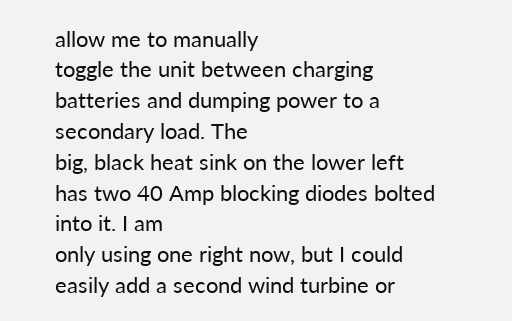allow me to manually
toggle the unit between charging batteries and dumping power to a secondary load. The
big, black heat sink on the lower left has two 40 Amp blocking diodes bolted into it. I am
only using one right now, but I could easily add a second wind turbine or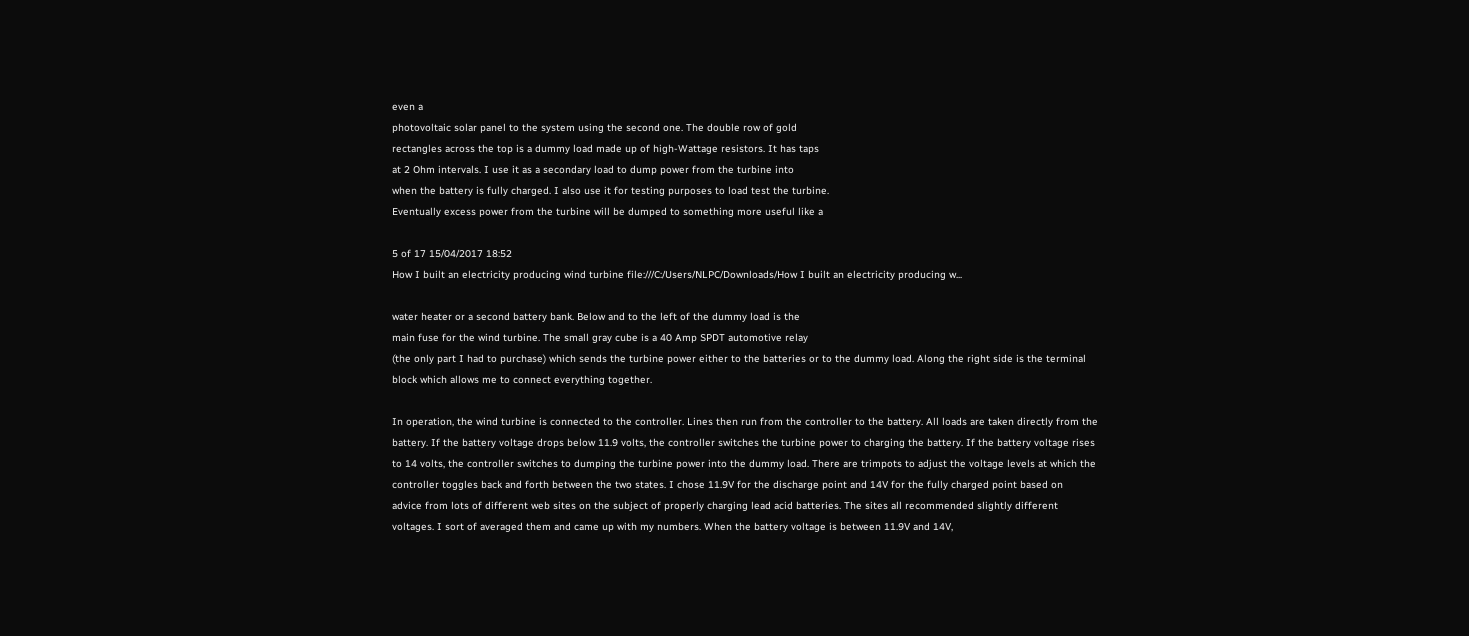even a
photovoltaic solar panel to the system using the second one. The double row of gold
rectangles across the top is a dummy load made up of high-Wattage resistors. It has taps
at 2 Ohm intervals. I use it as a secondary load to dump power from the turbine into
when the battery is fully charged. I also use it for testing purposes to load test the turbine.
Eventually excess power from the turbine will be dumped to something more useful like a

5 of 17 15/04/2017 18:52
How I built an electricity producing wind turbine file:///C:/Users/NLPC/Downloads/How I built an electricity producing w...

water heater or a second battery bank. Below and to the left of the dummy load is the
main fuse for the wind turbine. The small gray cube is a 40 Amp SPDT automotive relay
(the only part I had to purchase) which sends the turbine power either to the batteries or to the dummy load. Along the right side is the terminal
block which allows me to connect everything together.

In operation, the wind turbine is connected to the controller. Lines then run from the controller to the battery. All loads are taken directly from the
battery. If the battery voltage drops below 11.9 volts, the controller switches the turbine power to charging the battery. If the battery voltage rises
to 14 volts, the controller switches to dumping the turbine power into the dummy load. There are trimpots to adjust the voltage levels at which the
controller toggles back and forth between the two states. I chose 11.9V for the discharge point and 14V for the fully charged point based on
advice from lots of different web sites on the subject of properly charging lead acid batteries. The sites all recommended slightly different
voltages. I sort of averaged them and came up with my numbers. When the battery voltage is between 11.9V and 14V,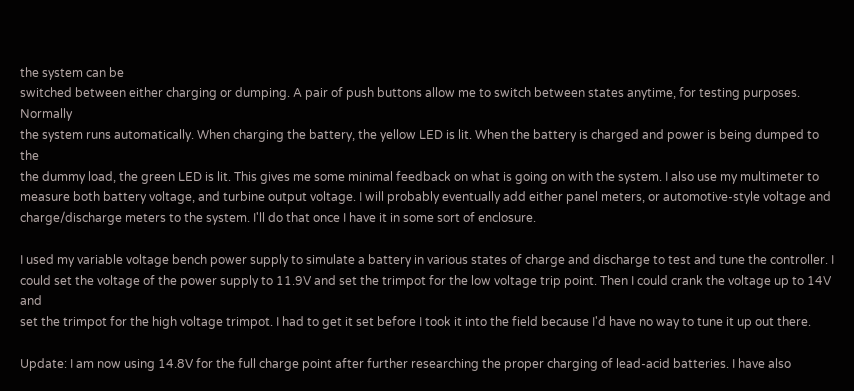the system can be
switched between either charging or dumping. A pair of push buttons allow me to switch between states anytime, for testing purposes. Normally
the system runs automatically. When charging the battery, the yellow LED is lit. When the battery is charged and power is being dumped to the
the dummy load, the green LED is lit. This gives me some minimal feedback on what is going on with the system. I also use my multimeter to
measure both battery voltage, and turbine output voltage. I will probably eventually add either panel meters, or automotive-style voltage and
charge/discharge meters to the system. I'll do that once I have it in some sort of enclosure.

I used my variable voltage bench power supply to simulate a battery in various states of charge and discharge to test and tune the controller. I
could set the voltage of the power supply to 11.9V and set the trimpot for the low voltage trip point. Then I could crank the voltage up to 14V and
set the trimpot for the high voltage trimpot. I had to get it set before I took it into the field because I'd have no way to tune it up out there.

Update: I am now using 14.8V for the full charge point after further researching the proper charging of lead-acid batteries. I have also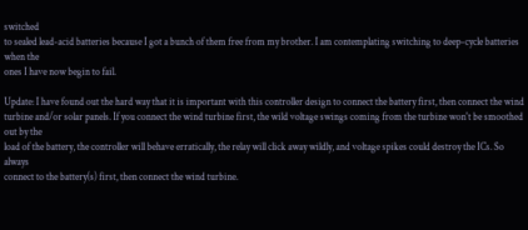switched
to sealed lead-acid batteries because I got a bunch of them free from my brother. I am contemplating switching to deep-cycle batteries when the
ones I have now begin to fail.

Update: I have found out the hard way that it is important with this controller design to connect the battery first, then connect the wind
turbine and/or solar panels. If you connect the wind turbine first, the wild voltage swings coming from the turbine won't be smoothed out by the
load of the battery, the controller will behave erratically, the relay will click away wildly, and voltage spikes could destroy the ICs. So always
connect to the battery(s) first, then connect the wind turbine.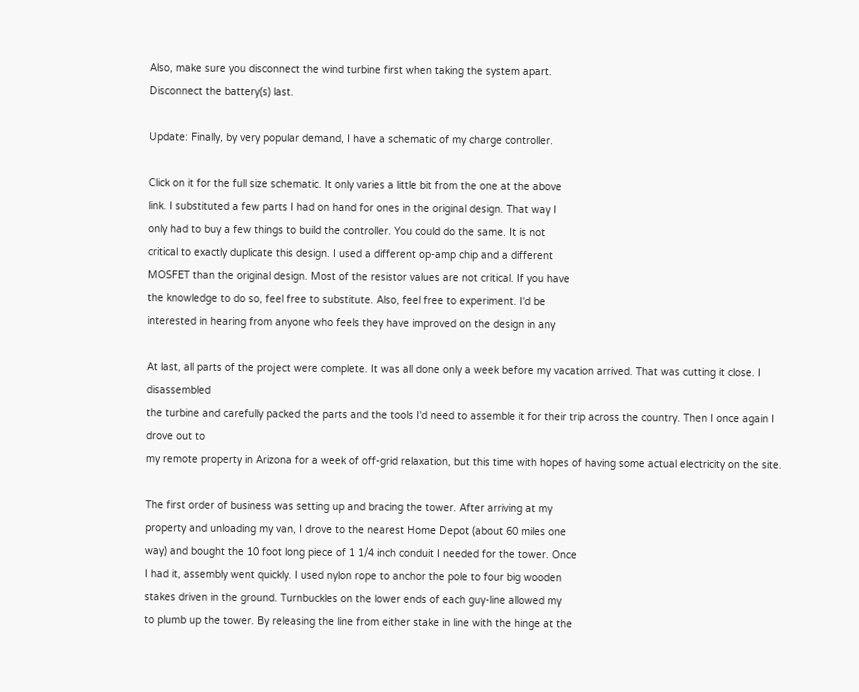Also, make sure you disconnect the wind turbine first when taking the system apart.
Disconnect the battery(s) last.

Update: Finally, by very popular demand, I have a schematic of my charge controller.

Click on it for the full size schematic. It only varies a little bit from the one at the above
link. I substituted a few parts I had on hand for ones in the original design. That way I
only had to buy a few things to build the controller. You could do the same. It is not
critical to exactly duplicate this design. I used a different op-amp chip and a different
MOSFET than the original design. Most of the resistor values are not critical. If you have
the knowledge to do so, feel free to substitute. Also, feel free to experiment. I'd be
interested in hearing from anyone who feels they have improved on the design in any

At last, all parts of the project were complete. It was all done only a week before my vacation arrived. That was cutting it close. I disassembled
the turbine and carefully packed the parts and the tools I'd need to assemble it for their trip across the country. Then I once again I drove out to
my remote property in Arizona for a week of off-grid relaxation, but this time with hopes of having some actual electricity on the site.

The first order of business was setting up and bracing the tower. After arriving at my
property and unloading my van, I drove to the nearest Home Depot (about 60 miles one
way) and bought the 10 foot long piece of 1 1/4 inch conduit I needed for the tower. Once
I had it, assembly went quickly. I used nylon rope to anchor the pole to four big wooden
stakes driven in the ground. Turnbuckles on the lower ends of each guy-line allowed my
to plumb up the tower. By releasing the line from either stake in line with the hinge at the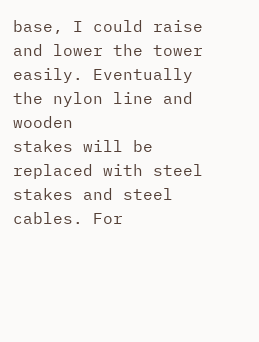base, I could raise and lower the tower easily. Eventually the nylon line and wooden
stakes will be replaced with steel stakes and steel cables. For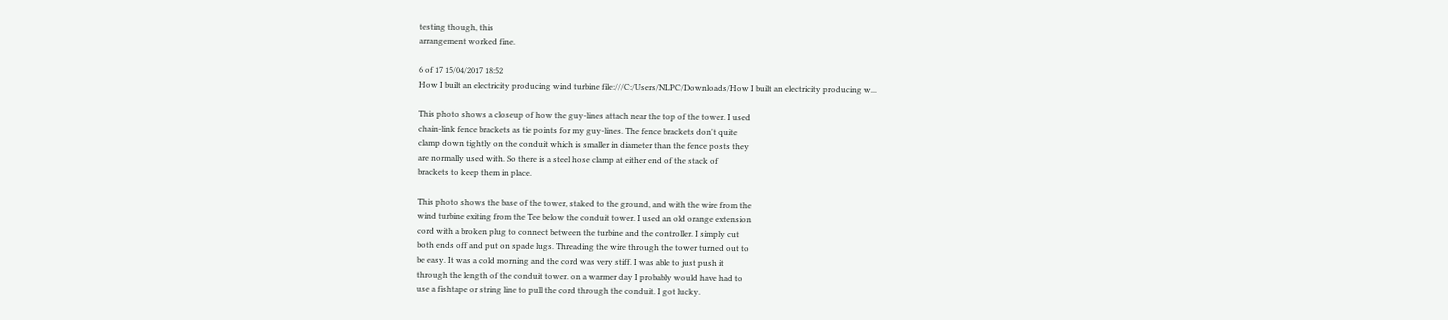testing though, this
arrangement worked fine.

6 of 17 15/04/2017 18:52
How I built an electricity producing wind turbine file:///C:/Users/NLPC/Downloads/How I built an electricity producing w...

This photo shows a closeup of how the guy-lines attach near the top of the tower. I used
chain-link fence brackets as tie points for my guy-lines. The fence brackets don't quite
clamp down tightly on the conduit which is smaller in diameter than the fence posts they
are normally used with. So there is a steel hose clamp at either end of the stack of
brackets to keep them in place.

This photo shows the base of the tower, staked to the ground, and with the wire from the
wind turbine exiting from the Tee below the conduit tower. I used an old orange extension
cord with a broken plug to connect between the turbine and the controller. I simply cut
both ends off and put on spade lugs. Threading the wire through the tower turned out to
be easy. It was a cold morning and the cord was very stiff. I was able to just push it
through the length of the conduit tower. on a warmer day I probably would have had to
use a fishtape or string line to pull the cord through the conduit. I got lucky.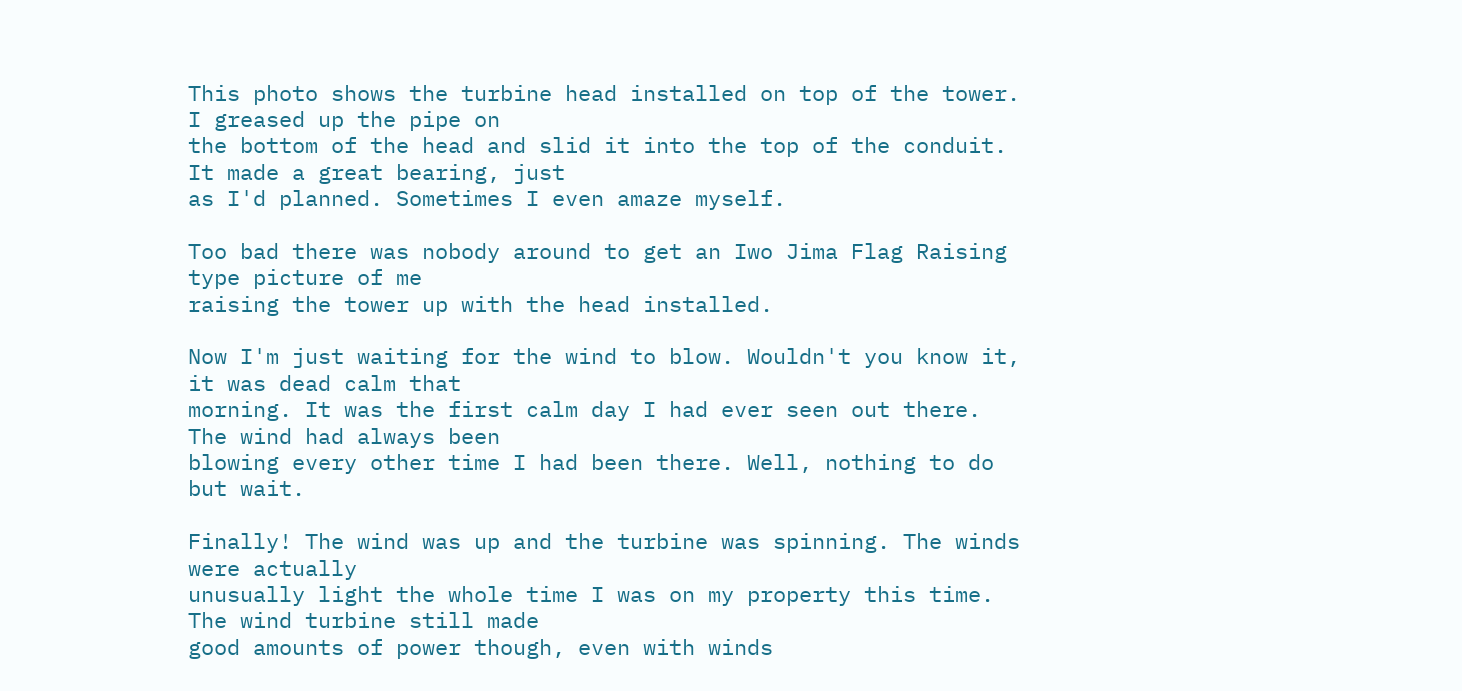This photo shows the turbine head installed on top of the tower. I greased up the pipe on
the bottom of the head and slid it into the top of the conduit. It made a great bearing, just
as I'd planned. Sometimes I even amaze myself.

Too bad there was nobody around to get an Iwo Jima Flag Raising type picture of me
raising the tower up with the head installed.

Now I'm just waiting for the wind to blow. Wouldn't you know it, it was dead calm that
morning. It was the first calm day I had ever seen out there. The wind had always been
blowing every other time I had been there. Well, nothing to do but wait.

Finally! The wind was up and the turbine was spinning. The winds were actually
unusually light the whole time I was on my property this time. The wind turbine still made
good amounts of power though, even with winds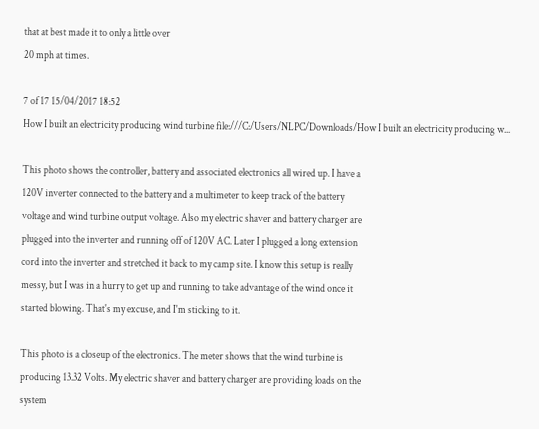that at best made it to only a little over
20 mph at times.

7 of 17 15/04/2017 18:52
How I built an electricity producing wind turbine file:///C:/Users/NLPC/Downloads/How I built an electricity producing w...

This photo shows the controller, battery and associated electronics all wired up. I have a
120V inverter connected to the battery and a multimeter to keep track of the battery
voltage and wind turbine output voltage. Also my electric shaver and battery charger are
plugged into the inverter and running off of 120V AC. Later I plugged a long extension
cord into the inverter and stretched it back to my camp site. I know this setup is really
messy, but I was in a hurry to get up and running to take advantage of the wind once it
started blowing. That's my excuse, and I'm sticking to it.

This photo is a closeup of the electronics. The meter shows that the wind turbine is
producing 13.32 Volts. My electric shaver and battery charger are providing loads on the
system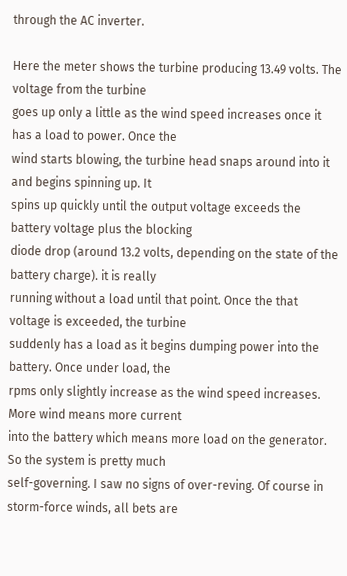through the AC inverter.

Here the meter shows the turbine producing 13.49 volts. The voltage from the turbine
goes up only a little as the wind speed increases once it has a load to power. Once the
wind starts blowing, the turbine head snaps around into it and begins spinning up. It
spins up quickly until the output voltage exceeds the battery voltage plus the blocking
diode drop (around 13.2 volts, depending on the state of the battery charge). it is really
running without a load until that point. Once the that voltage is exceeded, the turbine
suddenly has a load as it begins dumping power into the battery. Once under load, the
rpms only slightly increase as the wind speed increases. More wind means more current
into the battery which means more load on the generator. So the system is pretty much
self-governing. I saw no signs of over-reving. Of course in storm-force winds, all bets are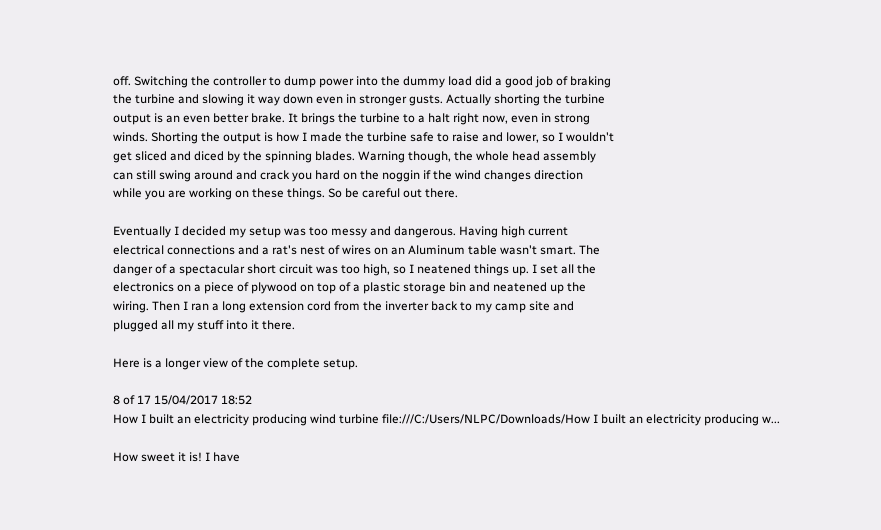off. Switching the controller to dump power into the dummy load did a good job of braking
the turbine and slowing it way down even in stronger gusts. Actually shorting the turbine
output is an even better brake. It brings the turbine to a halt right now, even in strong
winds. Shorting the output is how I made the turbine safe to raise and lower, so I wouldn't
get sliced and diced by the spinning blades. Warning though, the whole head assembly
can still swing around and crack you hard on the noggin if the wind changes direction
while you are working on these things. So be careful out there.

Eventually I decided my setup was too messy and dangerous. Having high current
electrical connections and a rat's nest of wires on an Aluminum table wasn't smart. The
danger of a spectacular short circuit was too high, so I neatened things up. I set all the
electronics on a piece of plywood on top of a plastic storage bin and neatened up the
wiring. Then I ran a long extension cord from the inverter back to my camp site and
plugged all my stuff into it there.

Here is a longer view of the complete setup.

8 of 17 15/04/2017 18:52
How I built an electricity producing wind turbine file:///C:/Users/NLPC/Downloads/How I built an electricity producing w...

How sweet it is! I have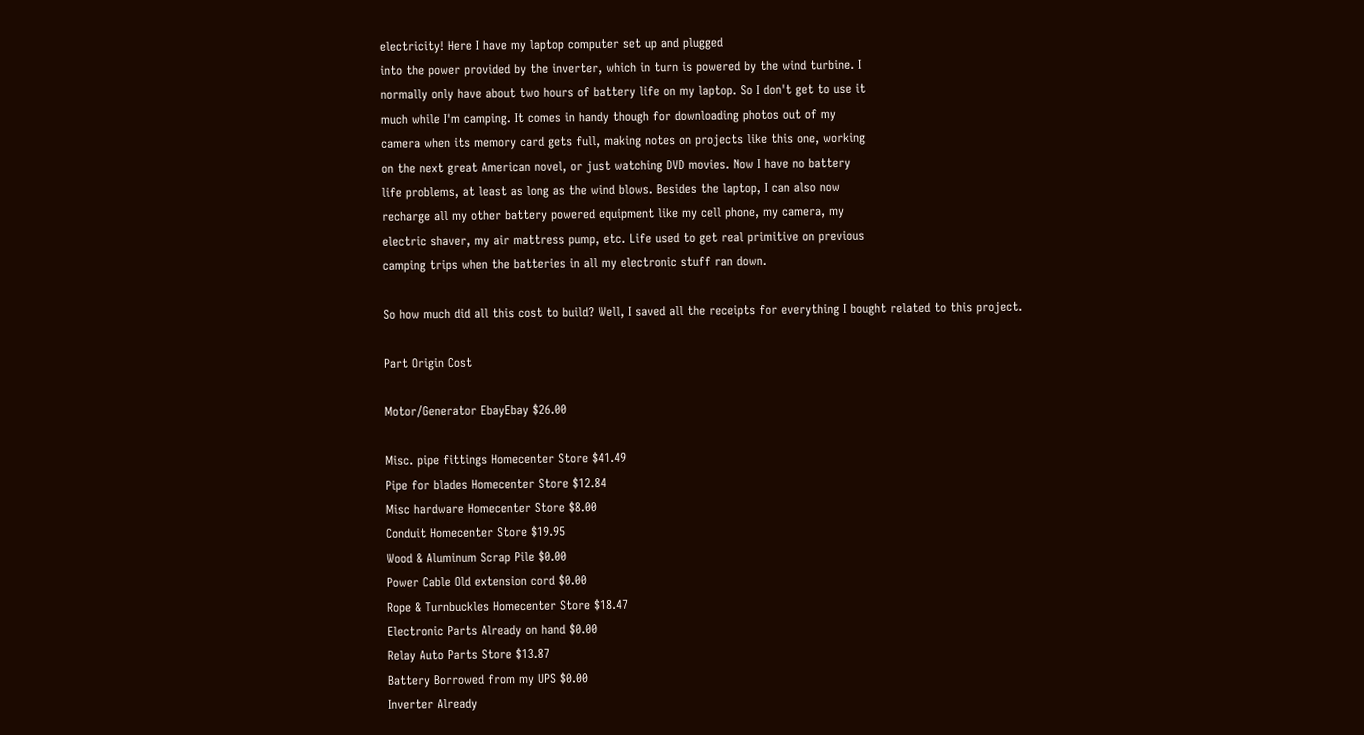electricity! Here I have my laptop computer set up and plugged
into the power provided by the inverter, which in turn is powered by the wind turbine. I
normally only have about two hours of battery life on my laptop. So I don't get to use it
much while I'm camping. It comes in handy though for downloading photos out of my
camera when its memory card gets full, making notes on projects like this one, working
on the next great American novel, or just watching DVD movies. Now I have no battery
life problems, at least as long as the wind blows. Besides the laptop, I can also now
recharge all my other battery powered equipment like my cell phone, my camera, my
electric shaver, my air mattress pump, etc. Life used to get real primitive on previous
camping trips when the batteries in all my electronic stuff ran down.

So how much did all this cost to build? Well, I saved all the receipts for everything I bought related to this project.

Part Origin Cost

Motor/Generator EbayEbay $26.00

Misc. pipe fittings Homecenter Store $41.49
Pipe for blades Homecenter Store $12.84
Misc hardware Homecenter Store $8.00
Conduit Homecenter Store $19.95
Wood & Aluminum Scrap Pile $0.00
Power Cable Old extension cord $0.00
Rope & Turnbuckles Homecenter Store $18.47
Electronic Parts Already on hand $0.00
Relay Auto Parts Store $13.87
Battery Borrowed from my UPS $0.00
Inverter Already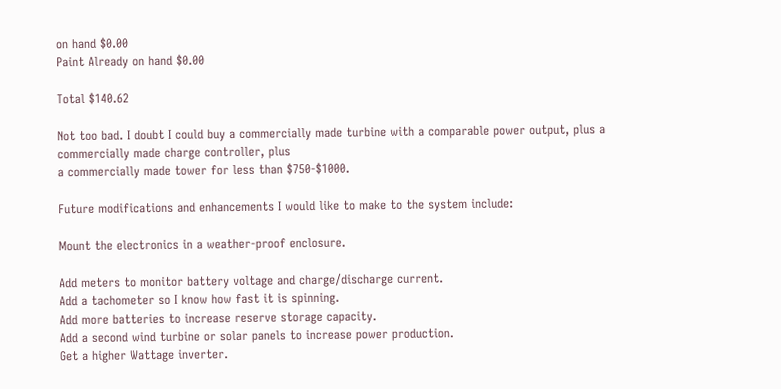on hand $0.00
Paint Already on hand $0.00

Total $140.62

Not too bad. I doubt I could buy a commercially made turbine with a comparable power output, plus a commercially made charge controller, plus
a commercially made tower for less than $750-$1000.

Future modifications and enhancements I would like to make to the system include:

Mount the electronics in a weather-proof enclosure.

Add meters to monitor battery voltage and charge/discharge current.
Add a tachometer so I know how fast it is spinning.
Add more batteries to increase reserve storage capacity.
Add a second wind turbine or solar panels to increase power production.
Get a higher Wattage inverter.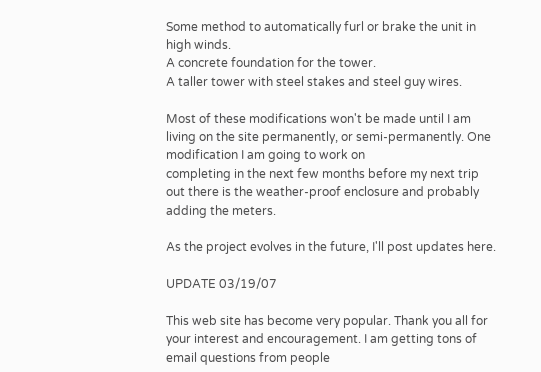Some method to automatically furl or brake the unit in high winds.
A concrete foundation for the tower.
A taller tower with steel stakes and steel guy wires.

Most of these modifications won't be made until I am living on the site permanently, or semi-permanently. One modification I am going to work on
completing in the next few months before my next trip out there is the weather-proof enclosure and probably adding the meters.

As the project evolves in the future, I'll post updates here.

UPDATE 03/19/07

This web site has become very popular. Thank you all for your interest and encouragement. I am getting tons of email questions from people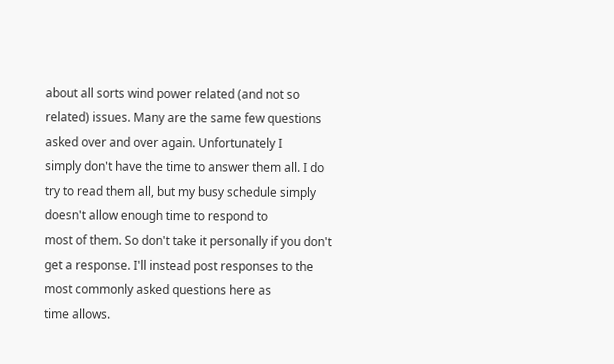about all sorts wind power related (and not so related) issues. Many are the same few questions asked over and over again. Unfortunately I
simply don't have the time to answer them all. I do try to read them all, but my busy schedule simply doesn't allow enough time to respond to
most of them. So don't take it personally if you don't get a response. I'll instead post responses to the most commonly asked questions here as
time allows.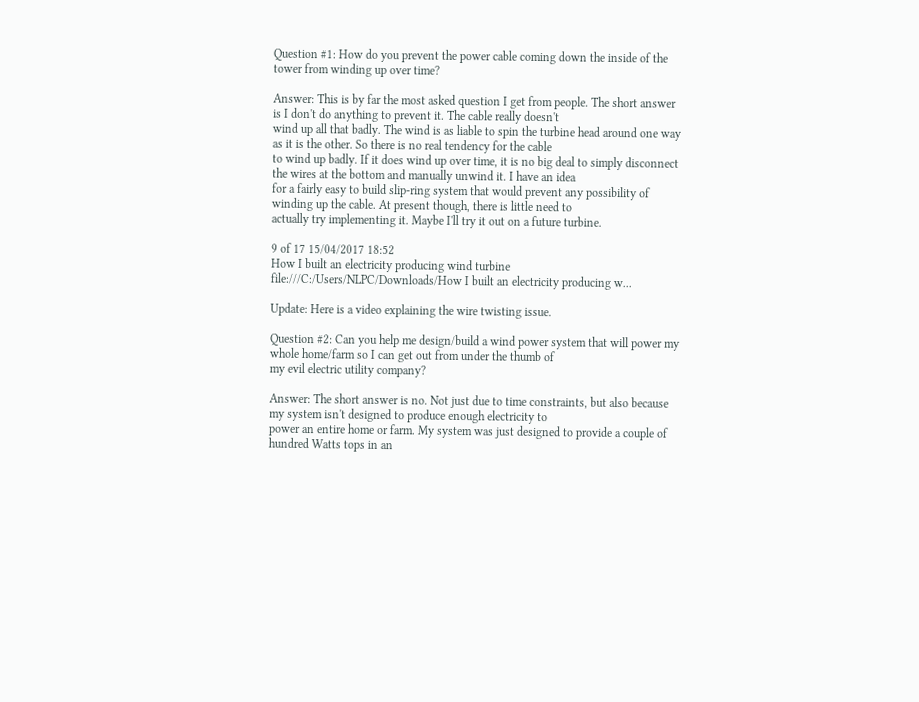Question #1: How do you prevent the power cable coming down the inside of the tower from winding up over time?

Answer: This is by far the most asked question I get from people. The short answer is I don't do anything to prevent it. The cable really doesn't
wind up all that badly. The wind is as liable to spin the turbine head around one way as it is the other. So there is no real tendency for the cable
to wind up badly. If it does wind up over time, it is no big deal to simply disconnect the wires at the bottom and manually unwind it. I have an idea
for a fairly easy to build slip-ring system that would prevent any possibility of winding up the cable. At present though, there is little need to
actually try implementing it. Maybe I'll try it out on a future turbine.

9 of 17 15/04/2017 18:52
How I built an electricity producing wind turbine file:///C:/Users/NLPC/Downloads/How I built an electricity producing w...

Update: Here is a video explaining the wire twisting issue.

Question #2: Can you help me design/build a wind power system that will power my whole home/farm so I can get out from under the thumb of
my evil electric utility company?

Answer: The short answer is no. Not just due to time constraints, but also because my system isn't designed to produce enough electricity to
power an entire home or farm. My system was just designed to provide a couple of hundred Watts tops in an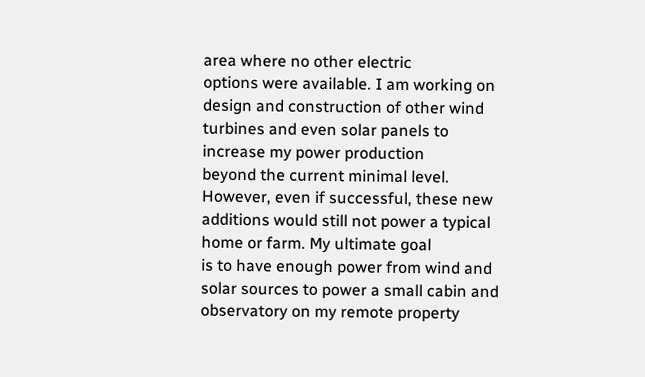area where no other electric
options were available. I am working on design and construction of other wind turbines and even solar panels to increase my power production
beyond the current minimal level. However, even if successful, these new additions would still not power a typical home or farm. My ultimate goal
is to have enough power from wind and solar sources to power a small cabin and observatory on my remote property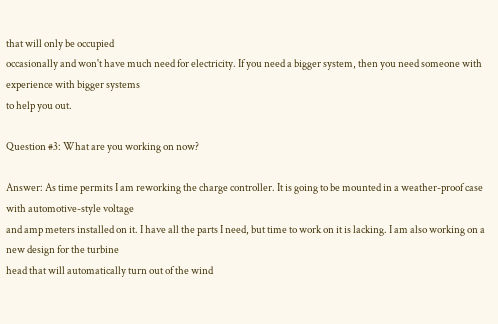that will only be occupied
occasionally and won't have much need for electricity. If you need a bigger system, then you need someone with experience with bigger systems
to help you out.

Question #3: What are you working on now?

Answer: As time permits I am reworking the charge controller. It is going to be mounted in a weather-proof case with automotive-style voltage
and amp meters installed on it. I have all the parts I need, but time to work on it is lacking. I am also working on a new design for the turbine
head that will automatically turn out of the wind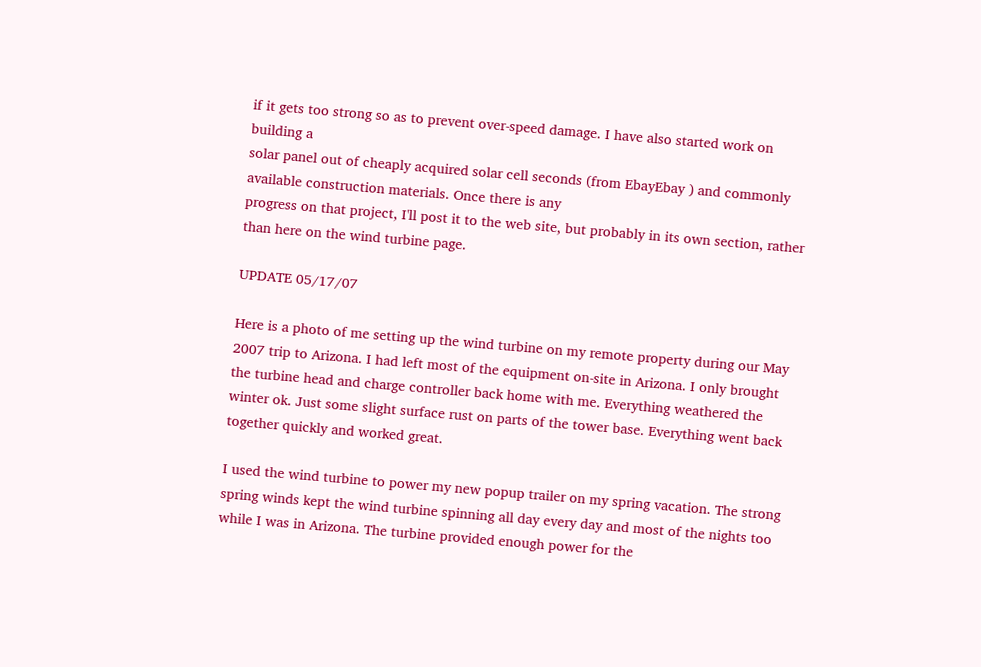if it gets too strong so as to prevent over-speed damage. I have also started work on building a
solar panel out of cheaply acquired solar cell seconds (from EbayEbay ) and commonly available construction materials. Once there is any
progress on that project, I'll post it to the web site, but probably in its own section, rather than here on the wind turbine page.

UPDATE 05/17/07

Here is a photo of me setting up the wind turbine on my remote property during our May
2007 trip to Arizona. I had left most of the equipment on-site in Arizona. I only brought
the turbine head and charge controller back home with me. Everything weathered the
winter ok. Just some slight surface rust on parts of the tower base. Everything went back
together quickly and worked great.

I used the wind turbine to power my new popup trailer on my spring vacation. The strong
spring winds kept the wind turbine spinning all day every day and most of the nights too
while I was in Arizona. The turbine provided enough power for the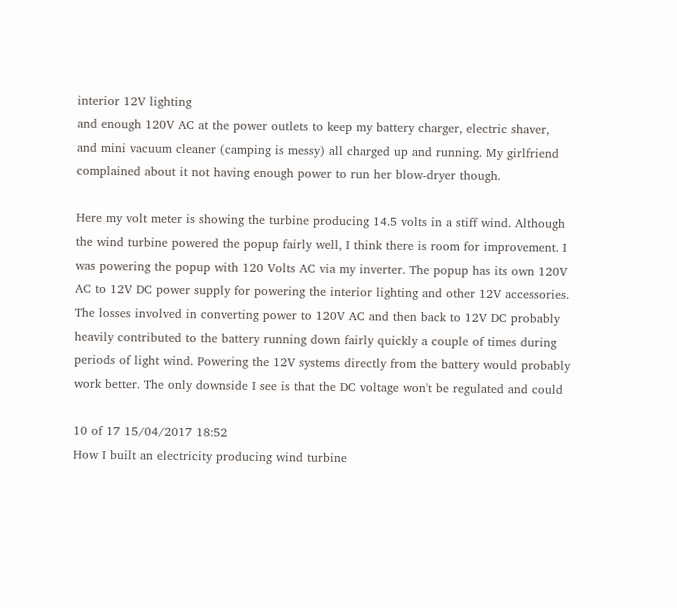interior 12V lighting
and enough 120V AC at the power outlets to keep my battery charger, electric shaver,
and mini vacuum cleaner (camping is messy) all charged up and running. My girlfriend
complained about it not having enough power to run her blow-dryer though.

Here my volt meter is showing the turbine producing 14.5 volts in a stiff wind. Although
the wind turbine powered the popup fairly well, I think there is room for improvement. I
was powering the popup with 120 Volts AC via my inverter. The popup has its own 120V
AC to 12V DC power supply for powering the interior lighting and other 12V accessories.
The losses involved in converting power to 120V AC and then back to 12V DC probably
heavily contributed to the battery running down fairly quickly a couple of times during
periods of light wind. Powering the 12V systems directly from the battery would probably
work better. The only downside I see is that the DC voltage won't be regulated and could

10 of 17 15/04/2017 18:52
How I built an electricity producing wind turbine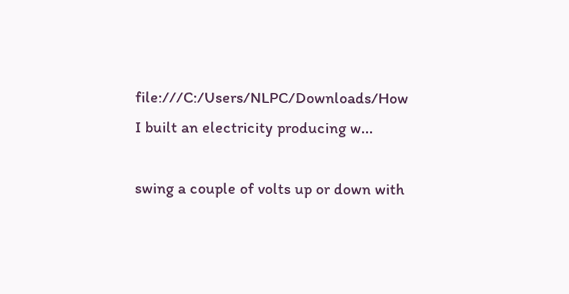file:///C:/Users/NLPC/Downloads/How I built an electricity producing w...

swing a couple of volts up or down with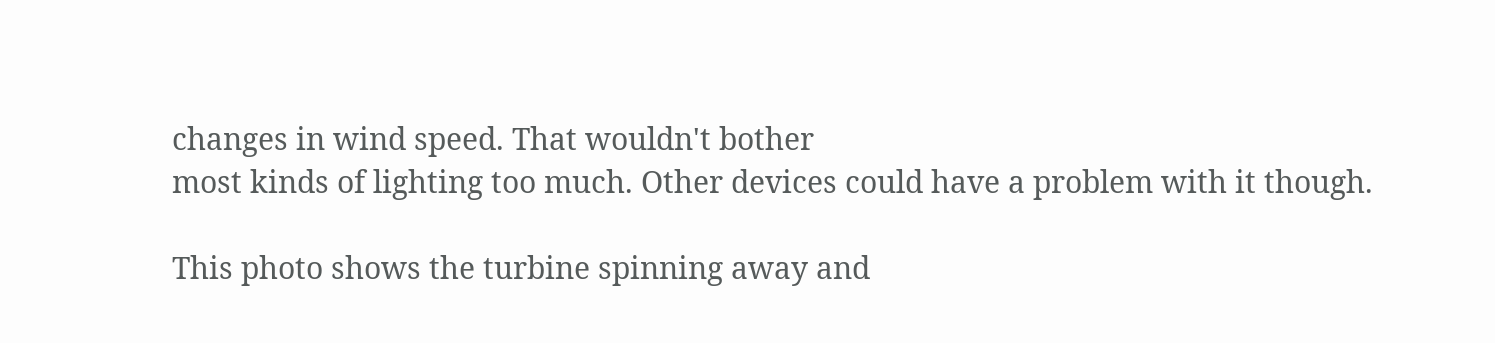changes in wind speed. That wouldn't bother
most kinds of lighting too much. Other devices could have a problem with it though.

This photo shows the turbine spinning away and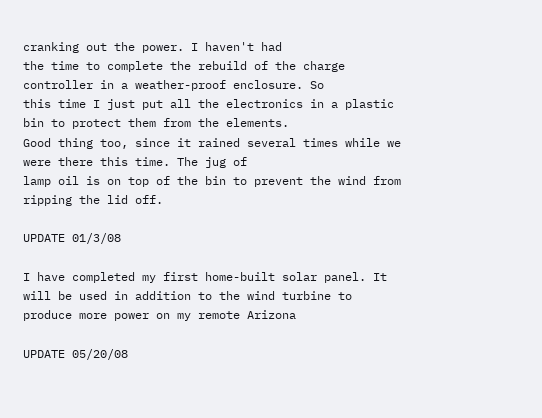cranking out the power. I haven't had
the time to complete the rebuild of the charge controller in a weather-proof enclosure. So
this time I just put all the electronics in a plastic bin to protect them from the elements.
Good thing too, since it rained several times while we were there this time. The jug of
lamp oil is on top of the bin to prevent the wind from ripping the lid off.

UPDATE 01/3/08

I have completed my first home-built solar panel. It will be used in addition to the wind turbine to produce more power on my remote Arizona

UPDATE 05/20/08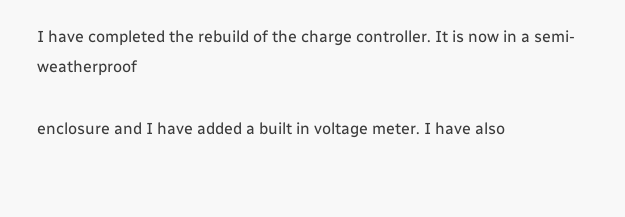I have completed the rebuild of the charge controller. It is now in a semi-weatherproof

enclosure and I have added a built in voltage meter. I have also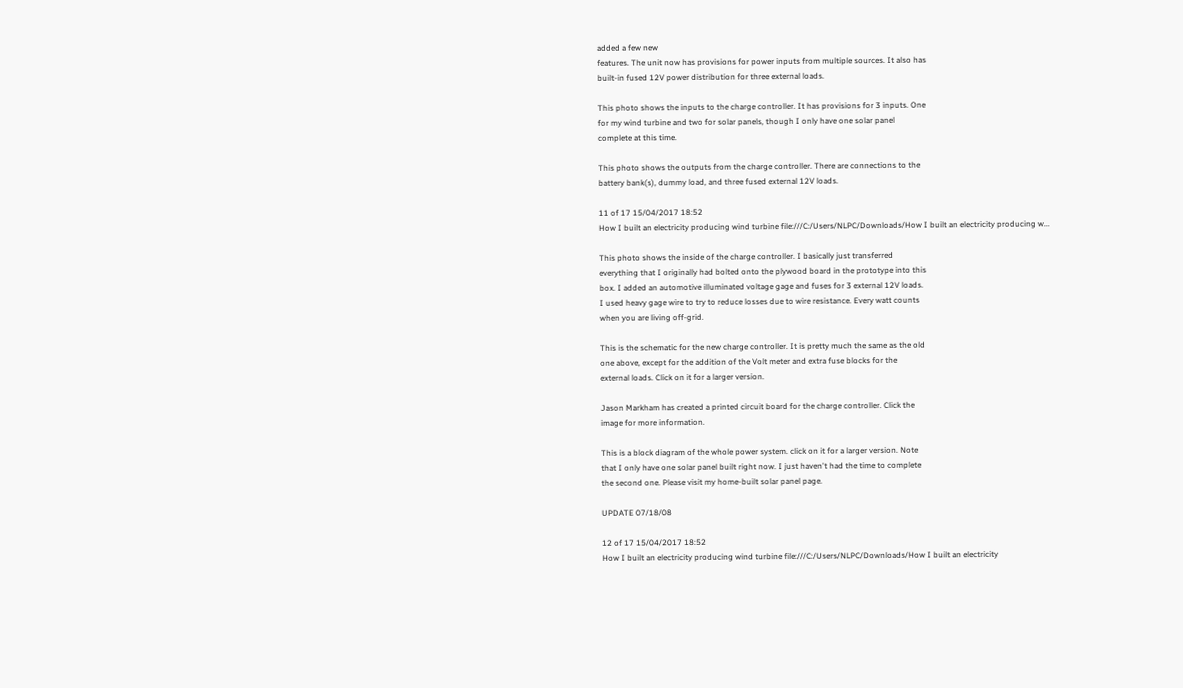added a few new
features. The unit now has provisions for power inputs from multiple sources. It also has
built-in fused 12V power distribution for three external loads.

This photo shows the inputs to the charge controller. It has provisions for 3 inputs. One
for my wind turbine and two for solar panels, though I only have one solar panel
complete at this time.

This photo shows the outputs from the charge controller. There are connections to the
battery bank(s), dummy load, and three fused external 12V loads.

11 of 17 15/04/2017 18:52
How I built an electricity producing wind turbine file:///C:/Users/NLPC/Downloads/How I built an electricity producing w...

This photo shows the inside of the charge controller. I basically just transferred
everything that I originally had bolted onto the plywood board in the prototype into this
box. I added an automotive illuminated voltage gage and fuses for 3 external 12V loads.
I used heavy gage wire to try to reduce losses due to wire resistance. Every watt counts
when you are living off-grid.

This is the schematic for the new charge controller. It is pretty much the same as the old
one above, except for the addition of the Volt meter and extra fuse blocks for the
external loads. Click on it for a larger version.

Jason Markham has created a printed circuit board for the charge controller. Click the
image for more information.

This is a block diagram of the whole power system. click on it for a larger version. Note
that I only have one solar panel built right now. I just haven't had the time to complete
the second one. Please visit my home-built solar panel page.

UPDATE 07/18/08

12 of 17 15/04/2017 18:52
How I built an electricity producing wind turbine file:///C:/Users/NLPC/Downloads/How I built an electricity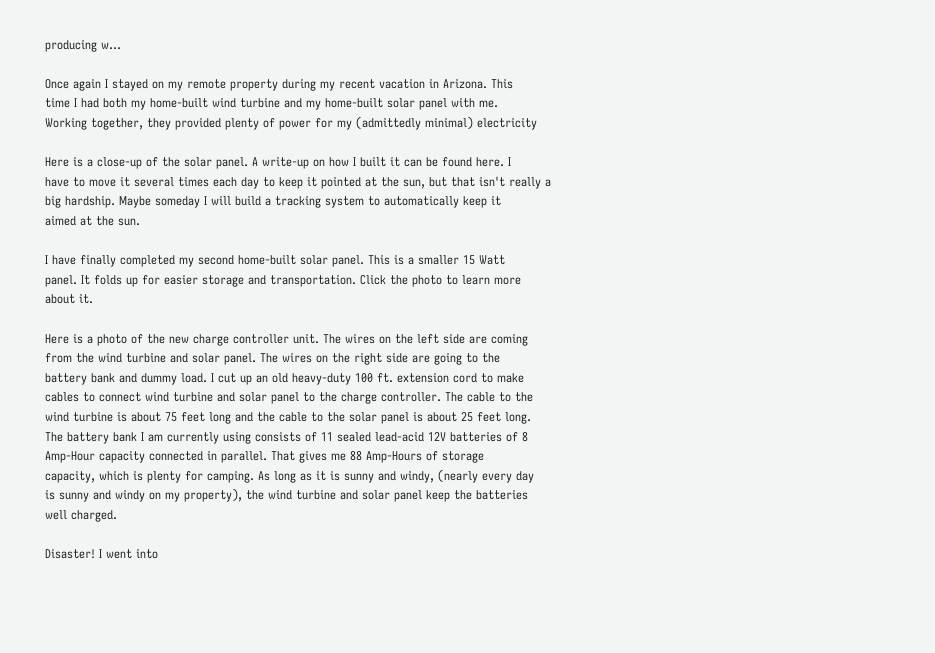producing w...

Once again I stayed on my remote property during my recent vacation in Arizona. This
time I had both my home-built wind turbine and my home-built solar panel with me.
Working together, they provided plenty of power for my (admittedly minimal) electricity

Here is a close-up of the solar panel. A write-up on how I built it can be found here. I
have to move it several times each day to keep it pointed at the sun, but that isn't really a
big hardship. Maybe someday I will build a tracking system to automatically keep it
aimed at the sun.

I have finally completed my second home-built solar panel. This is a smaller 15 Watt
panel. It folds up for easier storage and transportation. Click the photo to learn more
about it.

Here is a photo of the new charge controller unit. The wires on the left side are coming
from the wind turbine and solar panel. The wires on the right side are going to the
battery bank and dummy load. I cut up an old heavy-duty 100 ft. extension cord to make
cables to connect wind turbine and solar panel to the charge controller. The cable to the
wind turbine is about 75 feet long and the cable to the solar panel is about 25 feet long.
The battery bank I am currently using consists of 11 sealed lead-acid 12V batteries of 8
Amp-Hour capacity connected in parallel. That gives me 88 Amp-Hours of storage
capacity, which is plenty for camping. As long as it is sunny and windy, (nearly every day
is sunny and windy on my property), the wind turbine and solar panel keep the batteries
well charged.

Disaster! I went into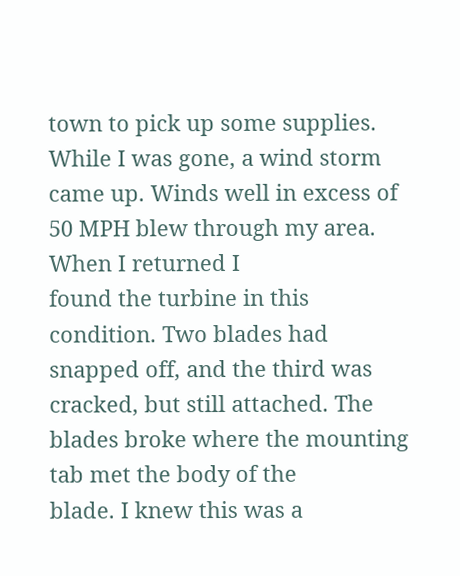town to pick up some supplies. While I was gone, a wind storm
came up. Winds well in excess of 50 MPH blew through my area. When I returned I
found the turbine in this condition. Two blades had snapped off, and the third was
cracked, but still attached. The blades broke where the mounting tab met the body of the
blade. I knew this was a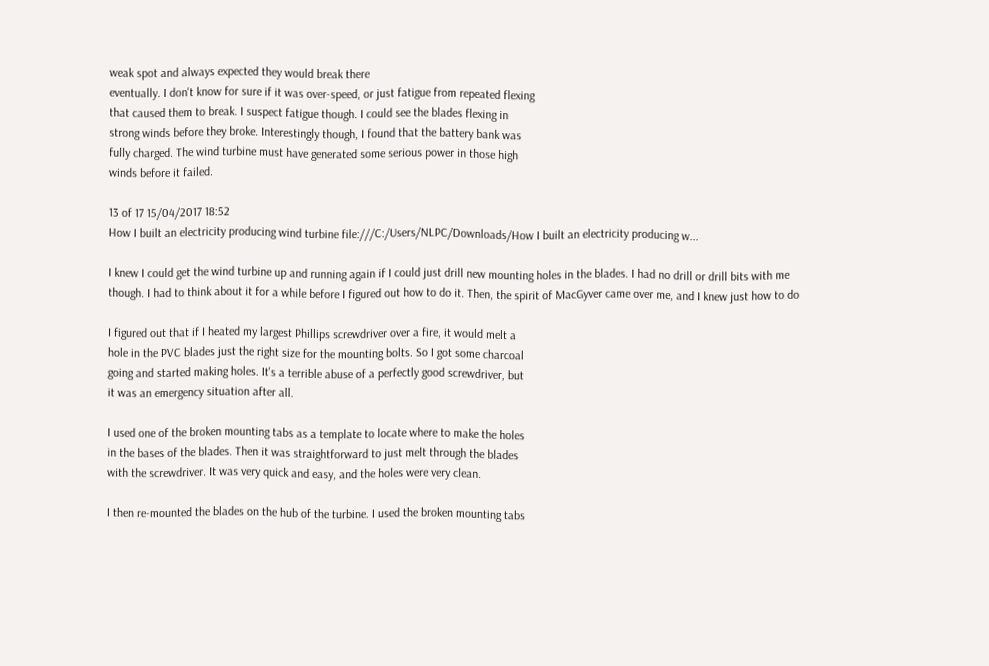weak spot and always expected they would break there
eventually. I don't know for sure if it was over-speed, or just fatigue from repeated flexing
that caused them to break. I suspect fatigue though. I could see the blades flexing in
strong winds before they broke. Interestingly though, I found that the battery bank was
fully charged. The wind turbine must have generated some serious power in those high
winds before it failed.

13 of 17 15/04/2017 18:52
How I built an electricity producing wind turbine file:///C:/Users/NLPC/Downloads/How I built an electricity producing w...

I knew I could get the wind turbine up and running again if I could just drill new mounting holes in the blades. I had no drill or drill bits with me
though. I had to think about it for a while before I figured out how to do it. Then, the spirit of MacGyver came over me, and I knew just how to do

I figured out that if I heated my largest Phillips screwdriver over a fire, it would melt a
hole in the PVC blades just the right size for the mounting bolts. So I got some charcoal
going and started making holes. It's a terrible abuse of a perfectly good screwdriver, but
it was an emergency situation after all.

I used one of the broken mounting tabs as a template to locate where to make the holes
in the bases of the blades. Then it was straightforward to just melt through the blades
with the screwdriver. It was very quick and easy, and the holes were very clean.

I then re-mounted the blades on the hub of the turbine. I used the broken mounting tabs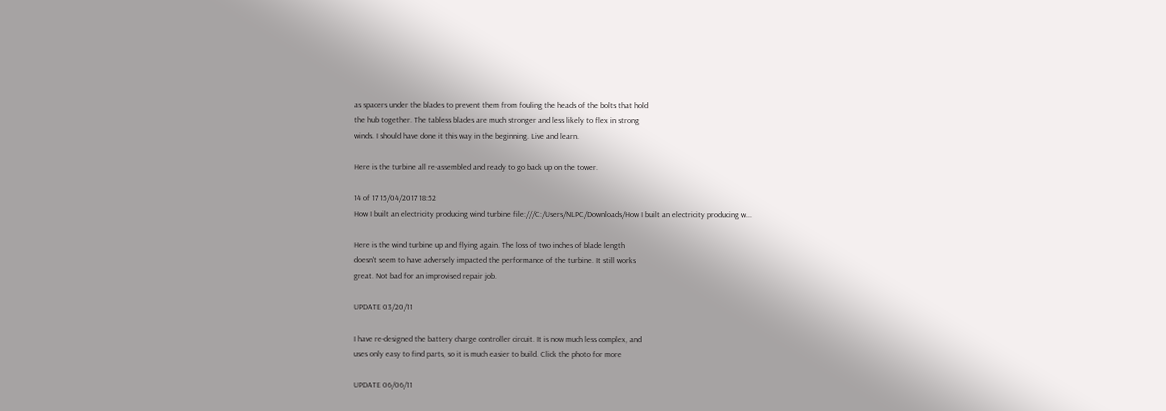as spacers under the blades to prevent them from fouling the heads of the bolts that hold
the hub together. The tabless blades are much stronger and less likely to flex in strong
winds. I should have done it this way in the beginning. Live and learn.

Here is the turbine all re-assembled and ready to go back up on the tower.

14 of 17 15/04/2017 18:52
How I built an electricity producing wind turbine file:///C:/Users/NLPC/Downloads/How I built an electricity producing w...

Here is the wind turbine up and flying again. The loss of two inches of blade length
doesn't seem to have adversely impacted the performance of the turbine. It still works
great. Not bad for an improvised repair job.

UPDATE 03/20/11

I have re-designed the battery charge controller circuit. It is now much less complex, and
uses only easy to find parts, so it is much easier to build. Click the photo for more

UPDATE 06/06/11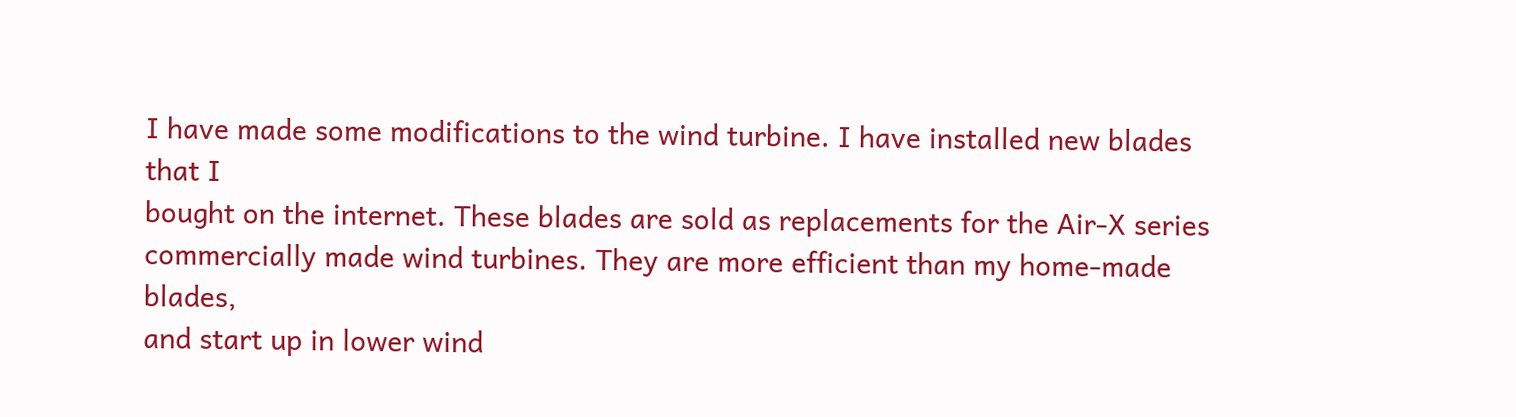I have made some modifications to the wind turbine. I have installed new blades that I
bought on the internet. These blades are sold as replacements for the Air-X series
commercially made wind turbines. They are more efficient than my home-made blades,
and start up in lower wind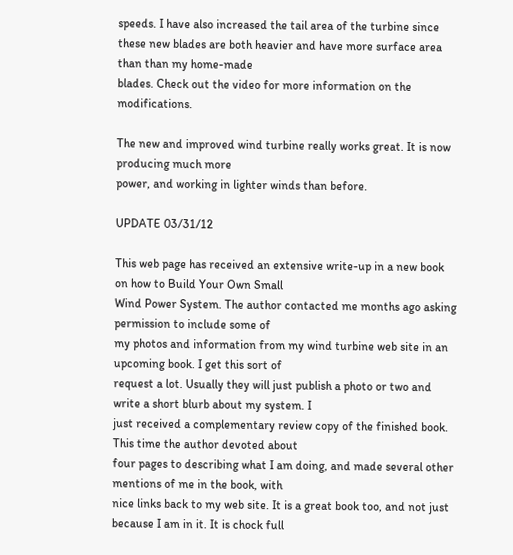speeds. I have also increased the tail area of the turbine since
these new blades are both heavier and have more surface area than than my home-made
blades. Check out the video for more information on the modifications.

The new and improved wind turbine really works great. It is now producing much more
power, and working in lighter winds than before.

UPDATE 03/31/12

This web page has received an extensive write-up in a new book on how to Build Your Own Small
Wind Power System. The author contacted me months ago asking permission to include some of
my photos and information from my wind turbine web site in an upcoming book. I get this sort of
request a lot. Usually they will just publish a photo or two and write a short blurb about my system. I
just received a complementary review copy of the finished book. This time the author devoted about
four pages to describing what I am doing, and made several other mentions of me in the book, with
nice links back to my web site. It is a great book too, and not just because I am in it. It is chock full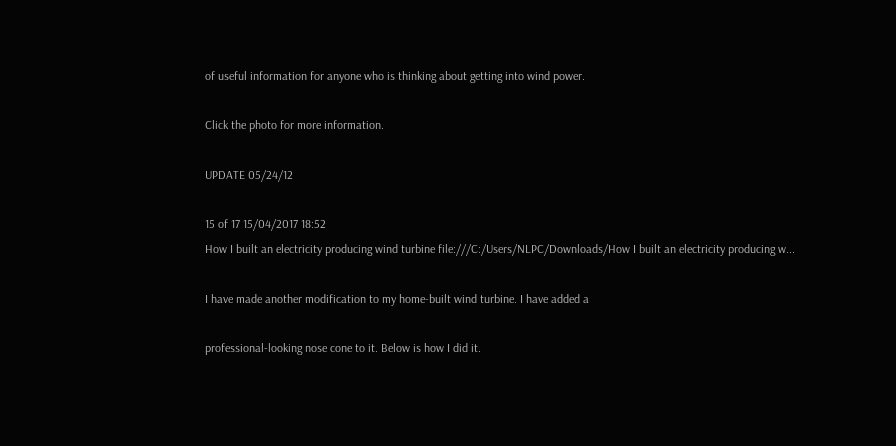of useful information for anyone who is thinking about getting into wind power.

Click the photo for more information.

UPDATE 05/24/12

15 of 17 15/04/2017 18:52
How I built an electricity producing wind turbine file:///C:/Users/NLPC/Downloads/How I built an electricity producing w...

I have made another modification to my home-built wind turbine. I have added a

professional-looking nose cone to it. Below is how I did it.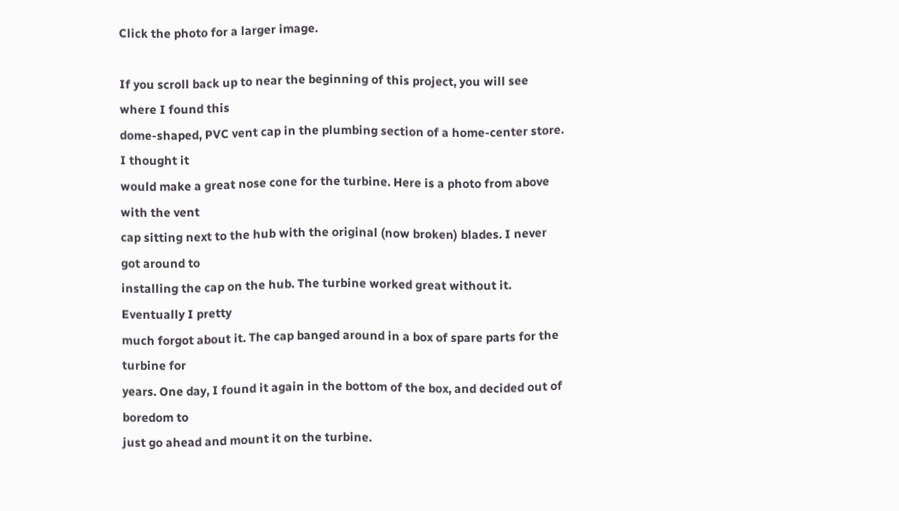Click the photo for a larger image.

If you scroll back up to near the beginning of this project, you will see where I found this
dome-shaped, PVC vent cap in the plumbing section of a home-center store. I thought it
would make a great nose cone for the turbine. Here is a photo from above with the vent
cap sitting next to the hub with the original (now broken) blades. I never got around to
installing the cap on the hub. The turbine worked great without it. Eventually I pretty
much forgot about it. The cap banged around in a box of spare parts for the turbine for
years. One day, I found it again in the bottom of the box, and decided out of boredom to
just go ahead and mount it on the turbine.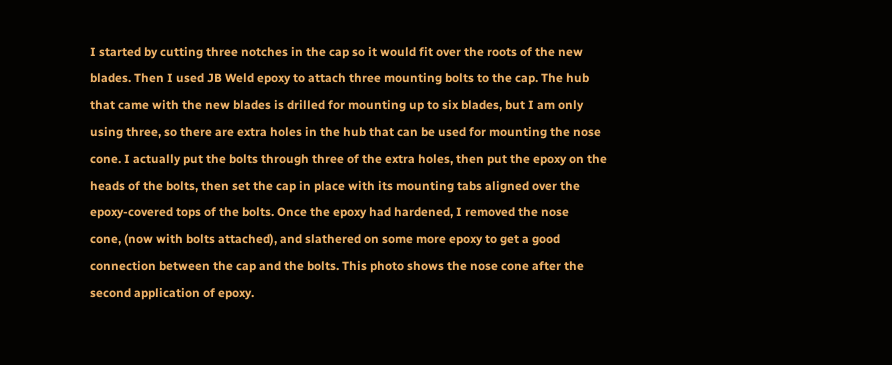I started by cutting three notches in the cap so it would fit over the roots of the new
blades. Then I used JB Weld epoxy to attach three mounting bolts to the cap. The hub
that came with the new blades is drilled for mounting up to six blades, but I am only
using three, so there are extra holes in the hub that can be used for mounting the nose
cone. I actually put the bolts through three of the extra holes, then put the epoxy on the
heads of the bolts, then set the cap in place with its mounting tabs aligned over the
epoxy-covered tops of the bolts. Once the epoxy had hardened, I removed the nose
cone, (now with bolts attached), and slathered on some more epoxy to get a good
connection between the cap and the bolts. This photo shows the nose cone after the
second application of epoxy.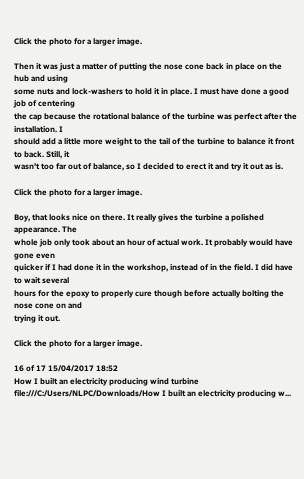Click the photo for a larger image.

Then it was just a matter of putting the nose cone back in place on the hub and using
some nuts and lock-washers to hold it in place. I must have done a good job of centering
the cap because the rotational balance of the turbine was perfect after the installation. I
should add a little more weight to the tail of the turbine to balance it front to back. Still, it
wasn't too far out of balance, so I decided to erect it and try it out as is.

Click the photo for a larger image.

Boy, that looks nice on there. It really gives the turbine a polished appearance. The
whole job only took about an hour of actual work. It probably would have gone even
quicker if I had done it in the workshop, instead of in the field. I did have to wait several
hours for the epoxy to properly cure though before actually bolting the nose cone on and
trying it out.

Click the photo for a larger image.

16 of 17 15/04/2017 18:52
How I built an electricity producing wind turbine file:///C:/Users/NLPC/Downloads/How I built an electricity producing w...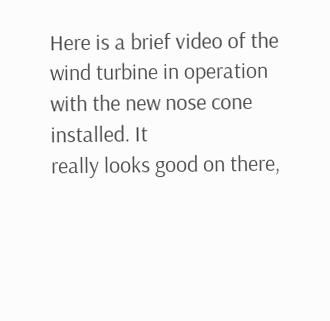Here is a brief video of the wind turbine in operation with the new nose cone installed. It
really looks good on there,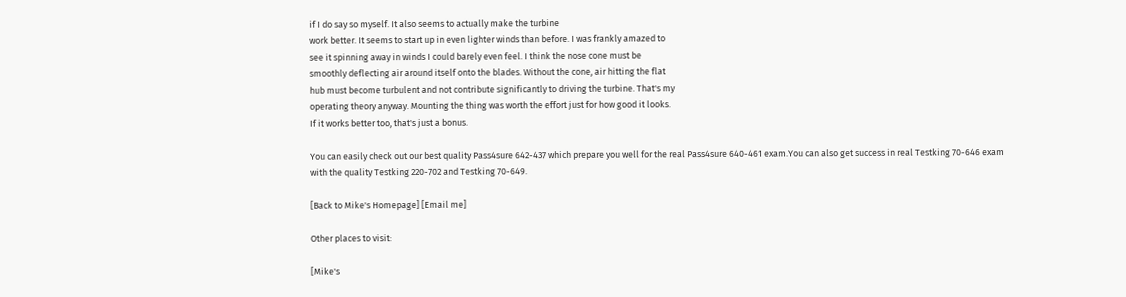if I do say so myself. It also seems to actually make the turbine
work better. It seems to start up in even lighter winds than before. I was frankly amazed to
see it spinning away in winds I could barely even feel. I think the nose cone must be
smoothly deflecting air around itself onto the blades. Without the cone, air hitting the flat
hub must become turbulent and not contribute significantly to driving the turbine. That's my
operating theory anyway. Mounting the thing was worth the effort just for how good it looks.
If it works better too, that's just a bonus.

You can easily check out our best quality Pass4sure 642-437 which prepare you well for the real Pass4sure 640-461 exam.You can also get success in real Testking 70-646 exam
with the quality Testking 220-702 and Testking 70-649.

[Back to Mike's Homepage] [Email me]

Other places to visit:

[Mike's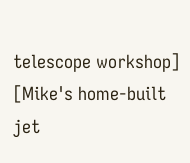telescope workshop] [Mike's home-built jet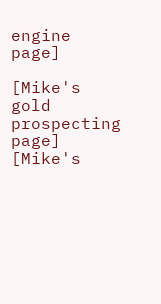engine page]

[Mike's gold prospecting page] [Mike's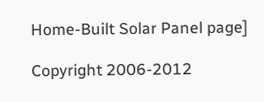Home-Built Solar Panel page]

Copyright 2006-2012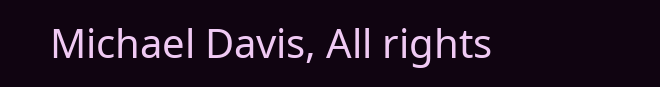Michael Davis, All rights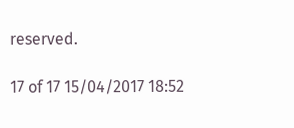reserved.

17 of 17 15/04/2017 18:52